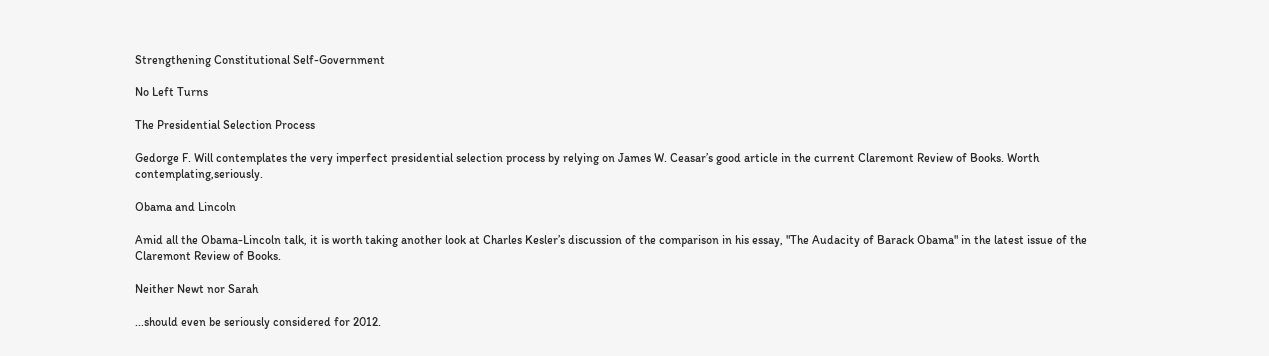Strengthening Constitutional Self-Government

No Left Turns

The Presidential Selection Process

Gedorge F. Will contemplates the very imperfect presidential selection process by relying on James W. Ceasar’s good article in the current Claremont Review of Books. Worth contemplating,seriously.

Obama and Lincoln

Amid all the Obama-Lincoln talk, it is worth taking another look at Charles Kesler’s discussion of the comparison in his essay, "The Audacity of Barack Obama" in the latest issue of the Claremont Review of Books.

Neither Newt nor Sarah

...should even be seriously considered for 2012.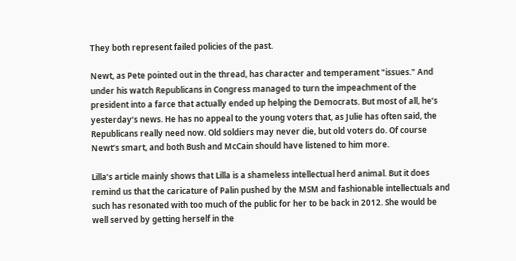They both represent failed policies of the past.

Newt, as Pete pointed out in the thread, has character and temperament "issues." And under his watch Republicans in Congress managed to turn the impeachment of the president into a farce that actually ended up helping the Democrats. But most of all, he’s yesterday’s news. He has no appeal to the young voters that, as Julie has often said, the Republicans really need now. Old soldiers may never die, but old voters do. Of course Newt’s smart, and both Bush and McCain should have listened to him more.

Lilla’s article mainly shows that Lilla is a shameless intellectual herd animal. But it does remind us that the caricature of Palin pushed by the MSM and fashionable intellectuals and such has resonated with too much of the public for her to be back in 2012. She would be well served by getting herself in the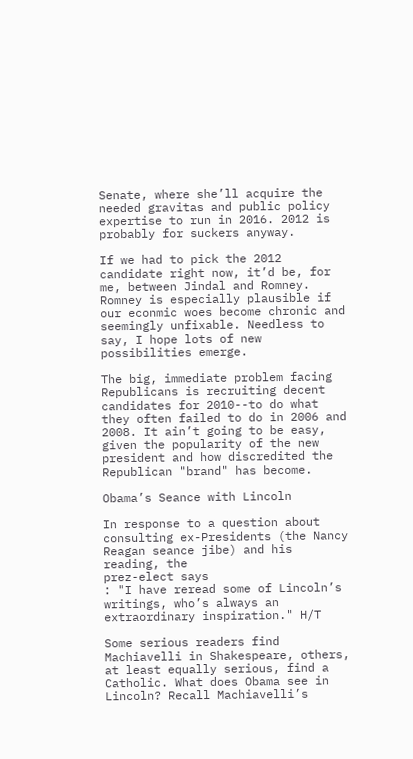Senate, where she’ll acquire the needed gravitas and public policy expertise to run in 2016. 2012 is probably for suckers anyway.

If we had to pick the 2012 candidate right now, it’d be, for me, between Jindal and Romney. Romney is especially plausible if our econmic woes become chronic and seemingly unfixable. Needless to say, I hope lots of new possibilities emerge.

The big, immediate problem facing Republicans is recruiting decent candidates for 2010--to do what they often failed to do in 2006 and 2008. It ain’t going to be easy, given the popularity of the new president and how discredited the Republican "brand" has become.

Obama’s Seance with Lincoln

In response to a question about consulting ex-Presidents (the Nancy Reagan seance jibe) and his reading, the
prez-elect says
: "I have reread some of Lincoln’s writings, who’s always an extraordinary inspiration." H/T

Some serious readers find Machiavelli in Shakespeare, others, at least equally serious, find a Catholic. What does Obama see in Lincoln? Recall Machiavelli’s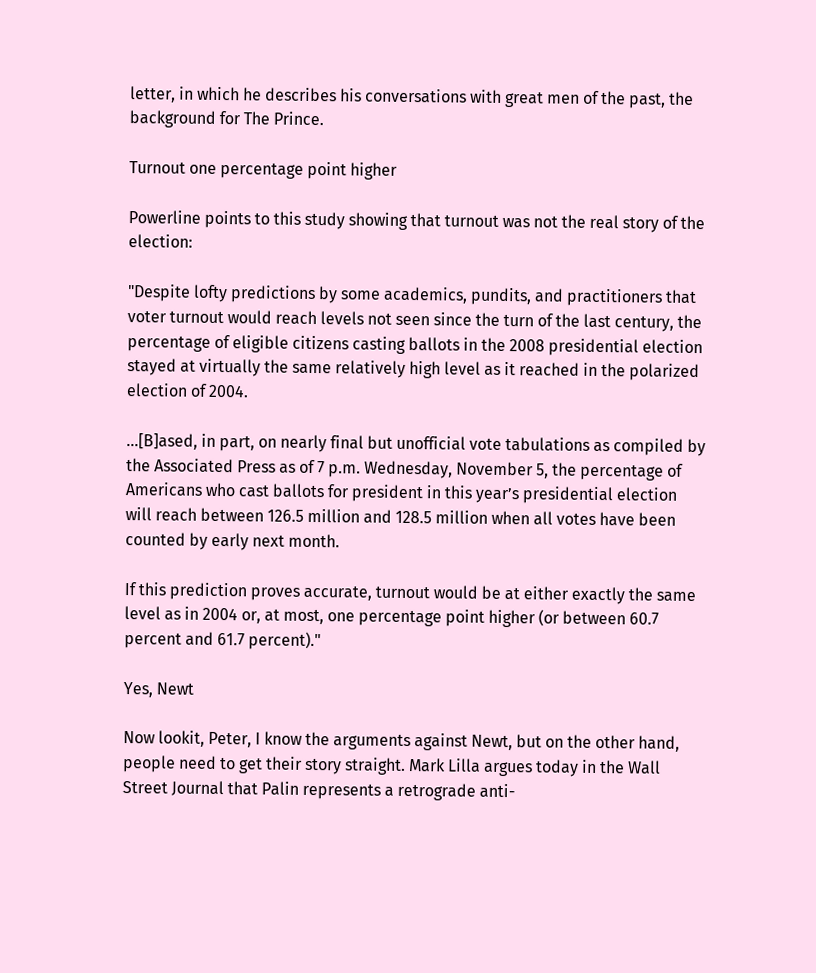letter, in which he describes his conversations with great men of the past, the background for The Prince.

Turnout one percentage point higher

Powerline points to this study showing that turnout was not the real story of the election:

"Despite lofty predictions by some academics, pundits, and practitioners that voter turnout would reach levels not seen since the turn of the last century, the percentage of eligible citizens casting ballots in the 2008 presidential election stayed at virtually the same relatively high level as it reached in the polarized election of 2004.

...[B]ased, in part, on nearly final but unofficial vote tabulations as compiled by the Associated Press as of 7 p.m. Wednesday, November 5, the percentage of Americans who cast ballots for president in this year’s presidential election will reach between 126.5 million and 128.5 million when all votes have been counted by early next month.

If this prediction proves accurate, turnout would be at either exactly the same level as in 2004 or, at most, one percentage point higher (or between 60.7 percent and 61.7 percent)."

Yes, Newt

Now lookit, Peter, I know the arguments against Newt, but on the other hand, people need to get their story straight. Mark Lilla argues today in the Wall Street Journal that Palin represents a retrograde anti-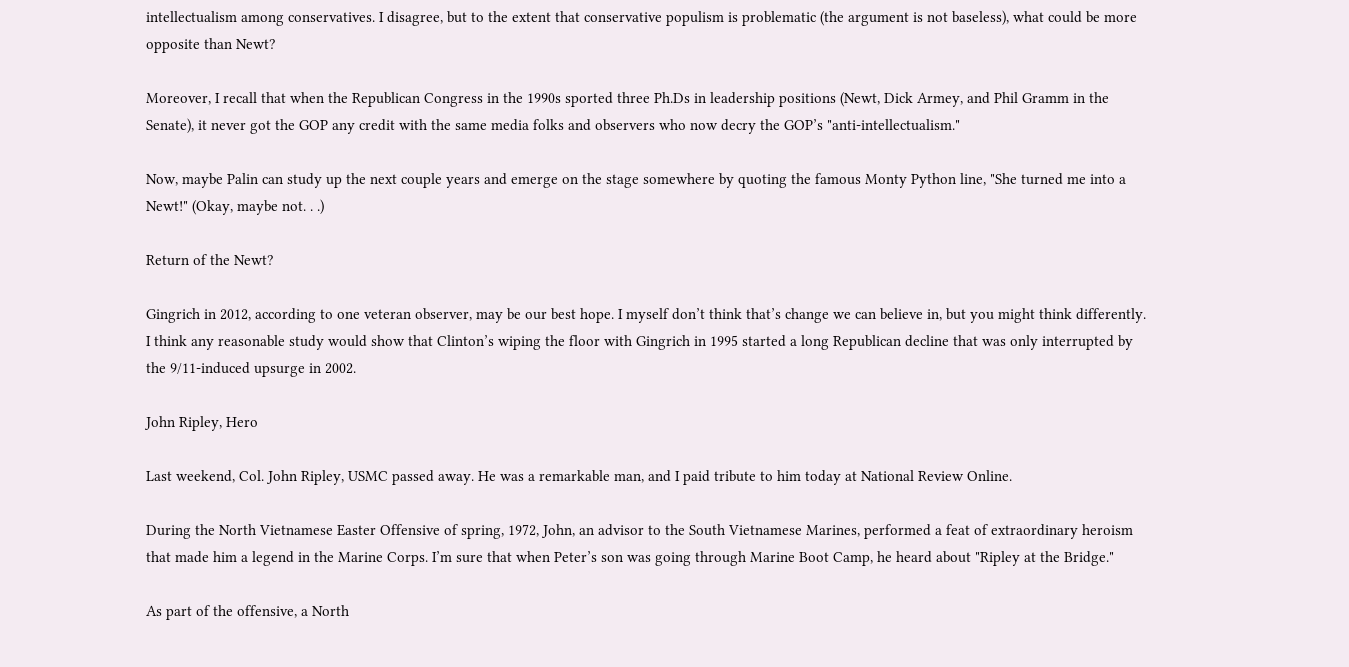intellectualism among conservatives. I disagree, but to the extent that conservative populism is problematic (the argument is not baseless), what could be more opposite than Newt?

Moreover, I recall that when the Republican Congress in the 1990s sported three Ph.Ds in leadership positions (Newt, Dick Armey, and Phil Gramm in the Senate), it never got the GOP any credit with the same media folks and observers who now decry the GOP’s "anti-intellectualism."

Now, maybe Palin can study up the next couple years and emerge on the stage somewhere by quoting the famous Monty Python line, "She turned me into a Newt!" (Okay, maybe not. . .)

Return of the Newt?

Gingrich in 2012, according to one veteran observer, may be our best hope. I myself don’t think that’s change we can believe in, but you might think differently. I think any reasonable study would show that Clinton’s wiping the floor with Gingrich in 1995 started a long Republican decline that was only interrupted by the 9/11-induced upsurge in 2002.

John Ripley, Hero

Last weekend, Col. John Ripley, USMC passed away. He was a remarkable man, and I paid tribute to him today at National Review Online.

During the North Vietnamese Easter Offensive of spring, 1972, John, an advisor to the South Vietnamese Marines, performed a feat of extraordinary heroism that made him a legend in the Marine Corps. I’m sure that when Peter’s son was going through Marine Boot Camp, he heard about "Ripley at the Bridge."

As part of the offensive, a North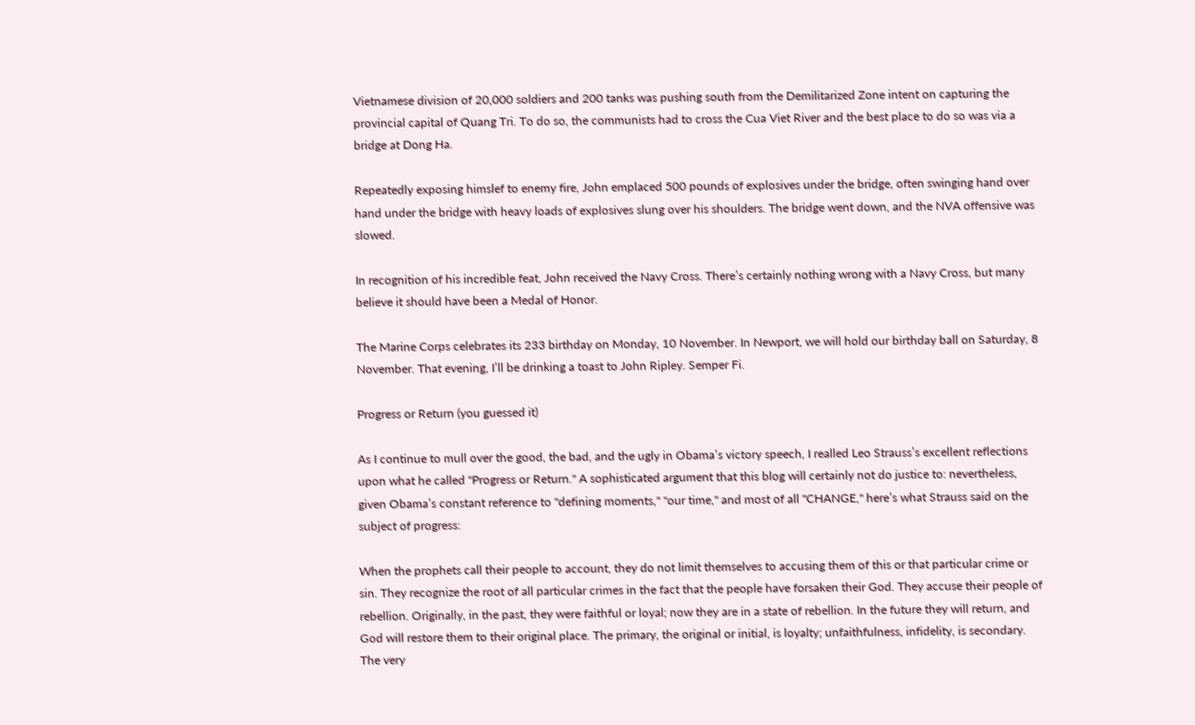Vietnamese division of 20,000 soldiers and 200 tanks was pushing south from the Demilitarized Zone intent on capturing the provincial capital of Quang Tri. To do so, the communists had to cross the Cua Viet River and the best place to do so was via a bridge at Dong Ha.

Repeatedly exposing himslef to enemy fire, John emplaced 500 pounds of explosives under the bridge, often swinging hand over hand under the bridge with heavy loads of explosives slung over his shoulders. The bridge went down, and the NVA offensive was slowed.

In recognition of his incredible feat, John received the Navy Cross. There’s certainly nothing wrong with a Navy Cross, but many believe it should have been a Medal of Honor.

The Marine Corps celebrates its 233 birthday on Monday, 10 November. In Newport, we will hold our birthday ball on Saturday, 8 November. That evening, I’ll be drinking a toast to John Ripley. Semper Fi.

Progress or Return (you guessed it)

As I continue to mull over the good, the bad, and the ugly in Obama’s victory speech, I realled Leo Strauss’s excellent reflections upon what he called "Progress or Return." A sophisticated argument that this blog will certainly not do justice to: nevertheless, given Obama’s constant reference to "defining moments," "our time," and most of all "CHANGE," here’s what Strauss said on the subject of progress:

When the prophets call their people to account, they do not limit themselves to accusing them of this or that particular crime or sin. They recognize the root of all particular crimes in the fact that the people have forsaken their God. They accuse their people of rebellion. Originally, in the past, they were faithful or loyal; now they are in a state of rebellion. In the future they will return, and God will restore them to their original place. The primary, the original or initial, is loyalty; unfaithfulness, infidelity, is secondary. The very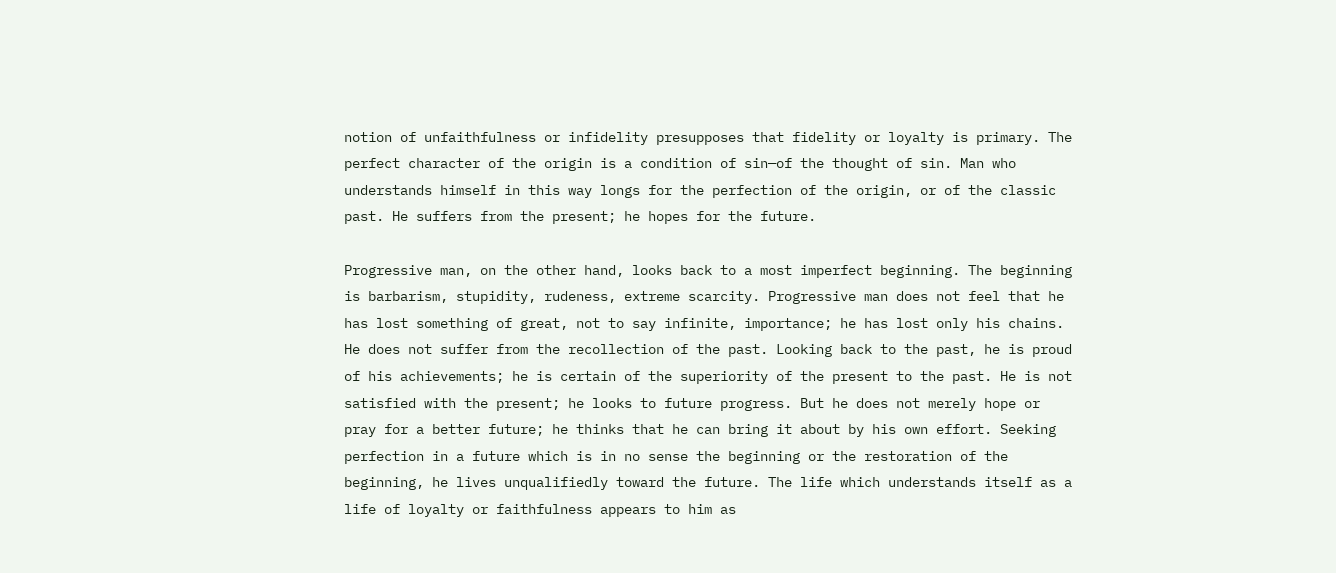notion of unfaithfulness or infidelity presupposes that fidelity or loyalty is primary. The perfect character of the origin is a condition of sin—of the thought of sin. Man who understands himself in this way longs for the perfection of the origin, or of the classic past. He suffers from the present; he hopes for the future.

Progressive man, on the other hand, looks back to a most imperfect beginning. The beginning is barbarism, stupidity, rudeness, extreme scarcity. Progressive man does not feel that he has lost something of great, not to say infinite, importance; he has lost only his chains. He does not suffer from the recollection of the past. Looking back to the past, he is proud of his achievements; he is certain of the superiority of the present to the past. He is not satisfied with the present; he looks to future progress. But he does not merely hope or pray for a better future; he thinks that he can bring it about by his own effort. Seeking perfection in a future which is in no sense the beginning or the restoration of the beginning, he lives unqualifiedly toward the future. The life which understands itself as a life of loyalty or faithfulness appears to him as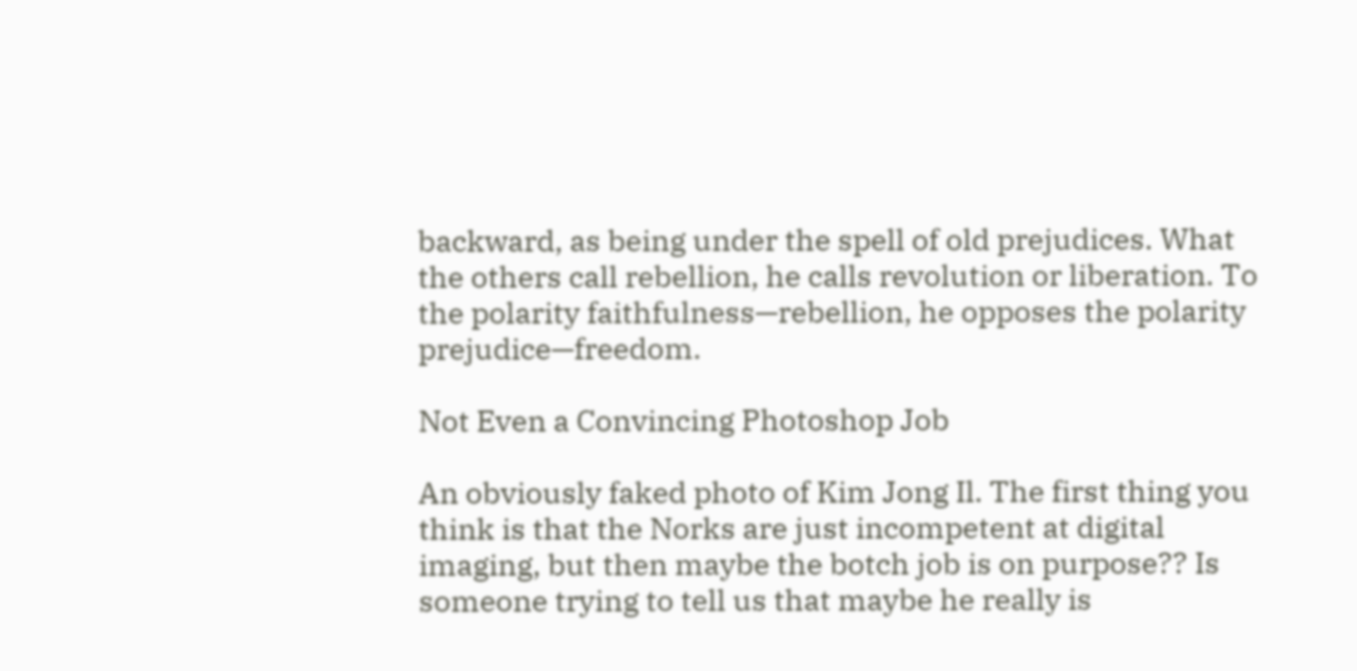backward, as being under the spell of old prejudices. What the others call rebellion, he calls revolution or liberation. To the polarity faithfulness—rebellion, he opposes the polarity prejudice—freedom.

Not Even a Convincing Photoshop Job

An obviously faked photo of Kim Jong Il. The first thing you think is that the Norks are just incompetent at digital imaging, but then maybe the botch job is on purpose?? Is someone trying to tell us that maybe he really is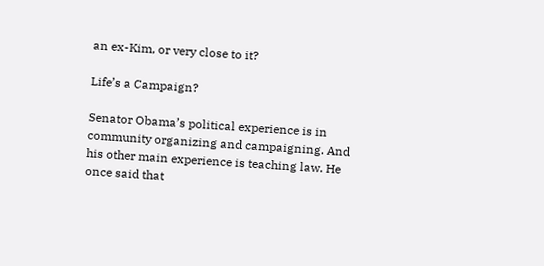an ex-Kim, or very close to it?

Life’s a Campaign?

Senator Obama’s political experience is in community organizing and campaigning. And his other main experience is teaching law. He once said that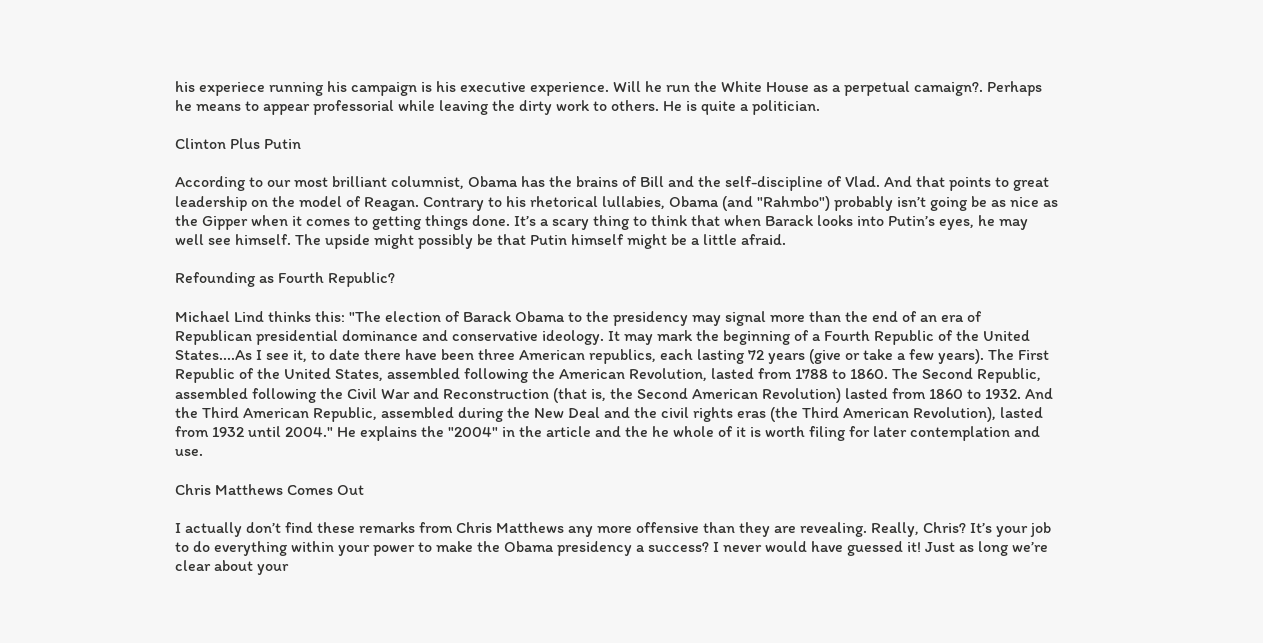his experiece running his campaign is his executive experience. Will he run the White House as a perpetual camaign?. Perhaps he means to appear professorial while leaving the dirty work to others. He is quite a politician.

Clinton Plus Putin

According to our most brilliant columnist, Obama has the brains of Bill and the self-discipline of Vlad. And that points to great leadership on the model of Reagan. Contrary to his rhetorical lullabies, Obama (and "Rahmbo") probably isn’t going be as nice as the Gipper when it comes to getting things done. It’s a scary thing to think that when Barack looks into Putin’s eyes, he may well see himself. The upside might possibly be that Putin himself might be a little afraid.

Refounding as Fourth Republic?

Michael Lind thinks this: "The election of Barack Obama to the presidency may signal more than the end of an era of Republican presidential dominance and conservative ideology. It may mark the beginning of a Fourth Republic of the United States....As I see it, to date there have been three American republics, each lasting 72 years (give or take a few years). The First Republic of the United States, assembled following the American Revolution, lasted from 1788 to 1860. The Second Republic, assembled following the Civil War and Reconstruction (that is, the Second American Revolution) lasted from 1860 to 1932. And the Third American Republic, assembled during the New Deal and the civil rights eras (the Third American Revolution), lasted from 1932 until 2004." He explains the "2004" in the article and the he whole of it is worth filing for later contemplation and use.

Chris Matthews Comes Out

I actually don’t find these remarks from Chris Matthews any more offensive than they are revealing. Really, Chris? It’s your job to do everything within your power to make the Obama presidency a success? I never would have guessed it! Just as long we’re clear about your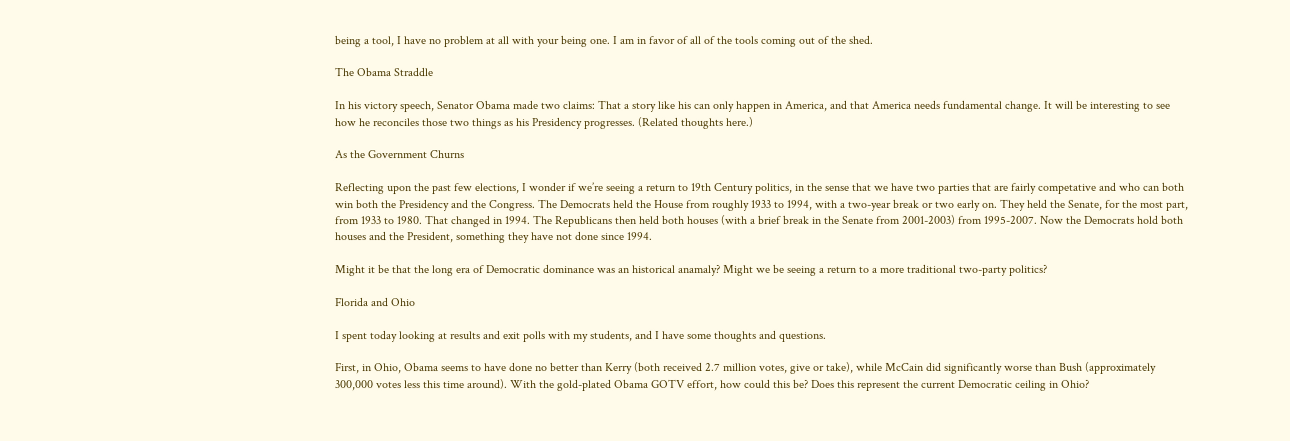being a tool, I have no problem at all with your being one. I am in favor of all of the tools coming out of the shed.

The Obama Straddle

In his victory speech, Senator Obama made two claims: That a story like his can only happen in America, and that America needs fundamental change. It will be interesting to see how he reconciles those two things as his Presidency progresses. (Related thoughts here.)

As the Government Churns

Reflecting upon the past few elections, I wonder if we’re seeing a return to 19th Century politics, in the sense that we have two parties that are fairly competative and who can both win both the Presidency and the Congress. The Democrats held the House from roughly 1933 to 1994, with a two-year break or two early on. They held the Senate, for the most part, from 1933 to 1980. That changed in 1994. The Republicans then held both houses (with a brief break in the Senate from 2001-2003) from 1995-2007. Now the Democrats hold both houses and the President, something they have not done since 1994.

Might it be that the long era of Democratic dominance was an historical anamaly? Might we be seeing a return to a more traditional two-party politics?

Florida and Ohio

I spent today looking at results and exit polls with my students, and I have some thoughts and questions.

First, in Ohio, Obama seems to have done no better than Kerry (both received 2.7 million votes, give or take), while McCain did significantly worse than Bush (approximately 300,000 votes less this time around). With the gold-plated Obama GOTV effort, how could this be? Does this represent the current Democratic ceiling in Ohio?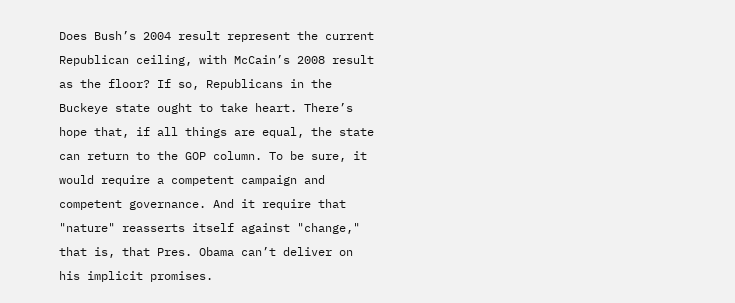Does Bush’s 2004 result represent the current Republican ceiling, with McCain’s 2008 result as the floor? If so, Republicans in the Buckeye state ought to take heart. There’s hope that, if all things are equal, the state can return to the GOP column. To be sure, it would require a competent campaign and competent governance. And it require that "nature" reasserts itself against "change," that is, that Pres. Obama can’t deliver on his implicit promises.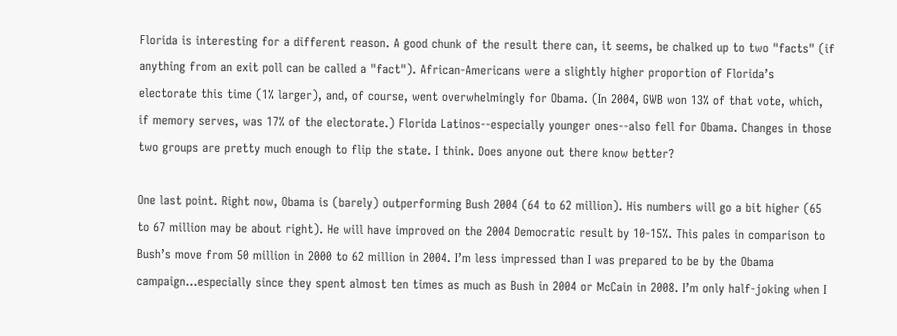Florida is interesting for a different reason. A good chunk of the result there can, it seems, be chalked up to two "facts" (if anything from an exit poll can be called a "fact"). African-Americans were a slightly higher proportion of Florida’s electorate this time (1% larger), and, of course, went overwhelmingly for Obama. (In 2004, GWB won 13% of that vote, which, if memory serves, was 17% of the electorate.) Florida Latinos--especially younger ones--also fell for Obama. Changes in those two groups are pretty much enough to flip the state. I think. Does anyone out there know better?

One last point. Right now, Obama is (barely) outperforming Bush 2004 (64 to 62 million). His numbers will go a bit higher (65 to 67 million may be about right). He will have improved on the 2004 Democratic result by 10-15%. This pales in comparison to Bush’s move from 50 million in 2000 to 62 million in 2004. I’m less impressed than I was prepared to be by the Obama campaign...especially since they spent almost ten times as much as Bush in 2004 or McCain in 2008. I’m only half-joking when I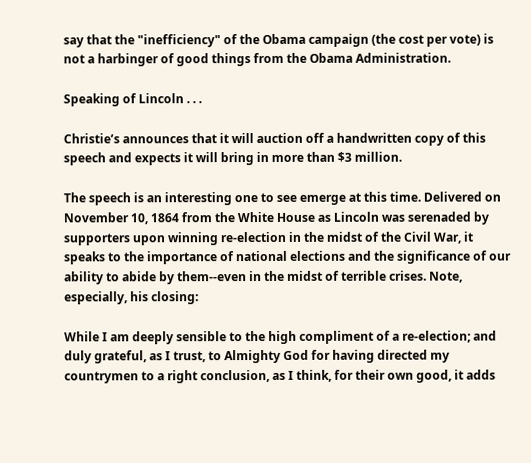say that the "inefficiency" of the Obama campaign (the cost per vote) is not a harbinger of good things from the Obama Administration.

Speaking of Lincoln . . .

Christie’s announces that it will auction off a handwritten copy of this speech and expects it will bring in more than $3 million.

The speech is an interesting one to see emerge at this time. Delivered on November 10, 1864 from the White House as Lincoln was serenaded by supporters upon winning re-election in the midst of the Civil War, it speaks to the importance of national elections and the significance of our ability to abide by them--even in the midst of terrible crises. Note, especially, his closing:

While I am deeply sensible to the high compliment of a re-election; and duly grateful, as I trust, to Almighty God for having directed my countrymen to a right conclusion, as I think, for their own good, it adds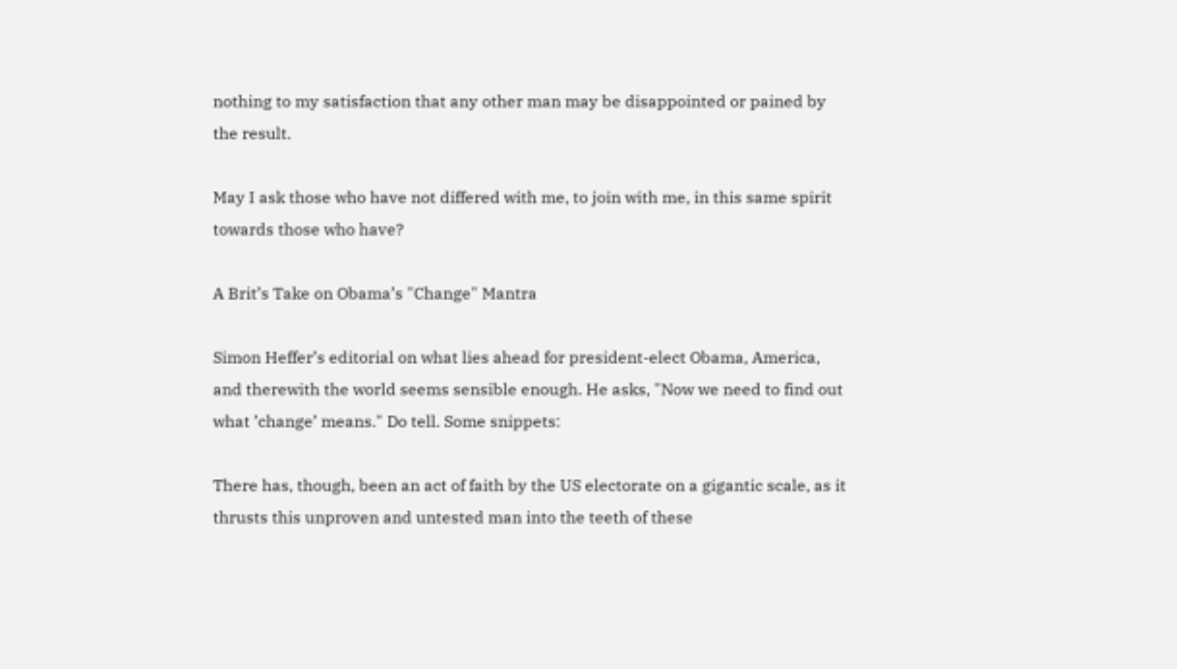nothing to my satisfaction that any other man may be disappointed or pained by the result.

May I ask those who have not differed with me, to join with me, in this same spirit towards those who have?

A Brit’s Take on Obama’s "Change" Mantra

Simon Heffer’s editorial on what lies ahead for president-elect Obama, America, and therewith the world seems sensible enough. He asks, "Now we need to find out what ’change’ means." Do tell. Some snippets:

There has, though, been an act of faith by the US electorate on a gigantic scale, as it thrusts this unproven and untested man into the teeth of these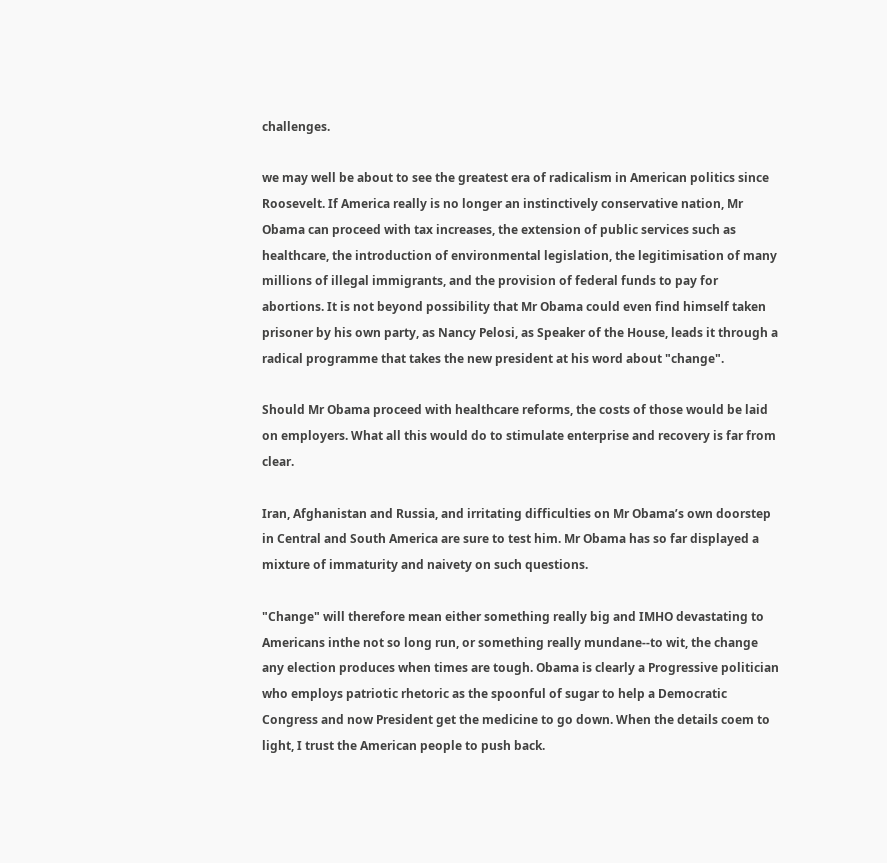challenges.

we may well be about to see the greatest era of radicalism in American politics since Roosevelt. If America really is no longer an instinctively conservative nation, Mr Obama can proceed with tax increases, the extension of public services such as healthcare, the introduction of environmental legislation, the legitimisation of many millions of illegal immigrants, and the provision of federal funds to pay for abortions. It is not beyond possibility that Mr Obama could even find himself taken prisoner by his own party, as Nancy Pelosi, as Speaker of the House, leads it through a radical programme that takes the new president at his word about "change".

Should Mr Obama proceed with healthcare reforms, the costs of those would be laid on employers. What all this would do to stimulate enterprise and recovery is far from clear.

Iran, Afghanistan and Russia, and irritating difficulties on Mr Obama’s own doorstep in Central and South America are sure to test him. Mr Obama has so far displayed a mixture of immaturity and naivety on such questions.

"Change" will therefore mean either something really big and IMHO devastating to Americans inthe not so long run, or something really mundane--to wit, the change any election produces when times are tough. Obama is clearly a Progressive politician who employs patriotic rhetoric as the spoonful of sugar to help a Democratic Congress and now President get the medicine to go down. When the details coem to light, I trust the American people to push back.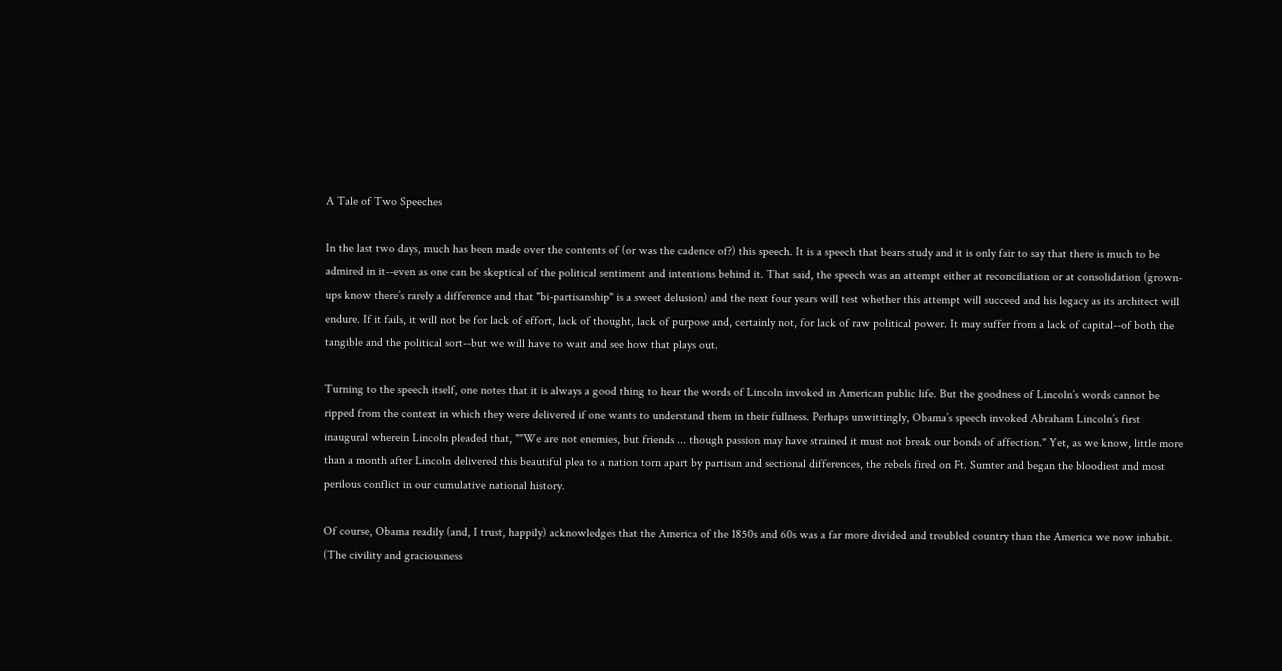A Tale of Two Speeches

In the last two days, much has been made over the contents of (or was the cadence of?) this speech. It is a speech that bears study and it is only fair to say that there is much to be admired in it--even as one can be skeptical of the political sentiment and intentions behind it. That said, the speech was an attempt either at reconciliation or at consolidation (grown-ups know there’s rarely a difference and that "bi-partisanship" is a sweet delusion) and the next four years will test whether this attempt will succeed and his legacy as its architect will endure. If it fails, it will not be for lack of effort, lack of thought, lack of purpose and, certainly not, for lack of raw political power. It may suffer from a lack of capital--of both the tangible and the political sort--but we will have to wait and see how that plays out.

Turning to the speech itself, one notes that it is always a good thing to hear the words of Lincoln invoked in American public life. But the goodness of Lincoln’s words cannot be ripped from the context in which they were delivered if one wants to understand them in their fullness. Perhaps unwittingly, Obama’s speech invoked Abraham Lincoln’s first inaugural wherein Lincoln pleaded that, ""We are not enemies, but friends ... though passion may have strained it must not break our bonds of affection." Yet, as we know, little more than a month after Lincoln delivered this beautiful plea to a nation torn apart by partisan and sectional differences, the rebels fired on Ft. Sumter and began the bloodiest and most perilous conflict in our cumulative national history.

Of course, Obama readily (and, I trust, happily) acknowledges that the America of the 1850s and 60s was a far more divided and troubled country than the America we now inhabit. (The civility and graciousness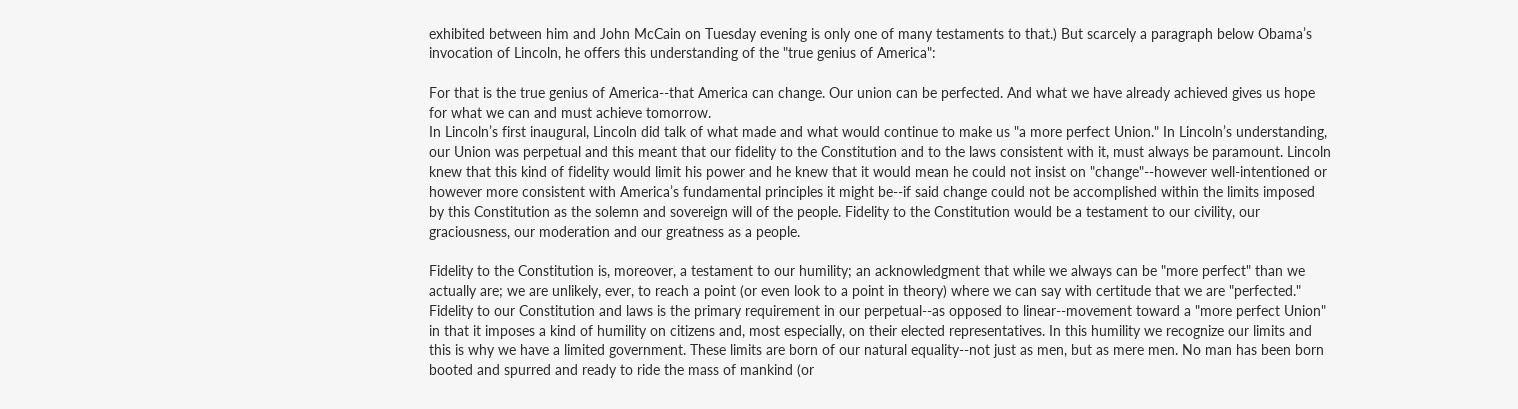exhibited between him and John McCain on Tuesday evening is only one of many testaments to that.) But scarcely a paragraph below Obama’s invocation of Lincoln, he offers this understanding of the "true genius of America":

For that is the true genius of America--that America can change. Our union can be perfected. And what we have already achieved gives us hope for what we can and must achieve tomorrow.
In Lincoln’s first inaugural, Lincoln did talk of what made and what would continue to make us "a more perfect Union." In Lincoln’s understanding, our Union was perpetual and this meant that our fidelity to the Constitution and to the laws consistent with it, must always be paramount. Lincoln knew that this kind of fidelity would limit his power and he knew that it would mean he could not insist on "change"--however well-intentioned or however more consistent with America’s fundamental principles it might be--if said change could not be accomplished within the limits imposed by this Constitution as the solemn and sovereign will of the people. Fidelity to the Constitution would be a testament to our civility, our graciousness, our moderation and our greatness as a people.

Fidelity to the Constitution is, moreover, a testament to our humility; an acknowledgment that while we always can be "more perfect" than we actually are; we are unlikely, ever, to reach a point (or even look to a point in theory) where we can say with certitude that we are "perfected." Fidelity to our Constitution and laws is the primary requirement in our perpetual--as opposed to linear--movement toward a "more perfect Union" in that it imposes a kind of humility on citizens and, most especially, on their elected representatives. In this humility we recognize our limits and this is why we have a limited government. These limits are born of our natural equality--not just as men, but as mere men. No man has been born booted and spurred and ready to ride the mass of mankind (or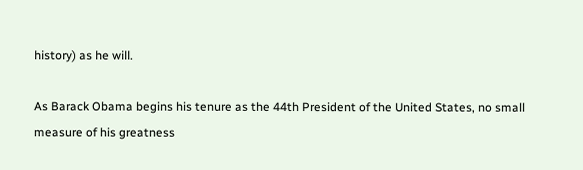history) as he will.

As Barack Obama begins his tenure as the 44th President of the United States, no small measure of his greatness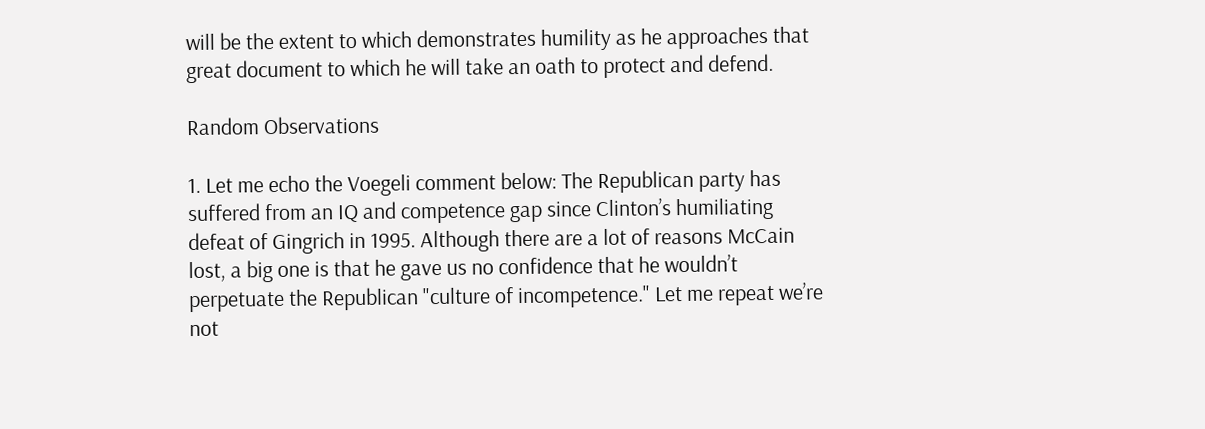will be the extent to which demonstrates humility as he approaches that great document to which he will take an oath to protect and defend.

Random Observations

1. Let me echo the Voegeli comment below: The Republican party has suffered from an IQ and competence gap since Clinton’s humiliating defeat of Gingrich in 1995. Although there are a lot of reasons McCain lost, a big one is that he gave us no confidence that he wouldn’t perpetuate the Republican "culture of incompetence." Let me repeat we’re not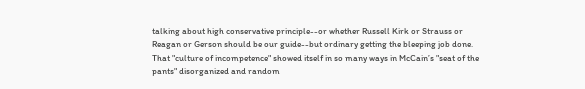talking about high conservative principle--or whether Russell Kirk or Strauss or Reagan or Gerson should be our guide--but ordinary getting the bleeping job done. That "culture of incompetence" showed itself in so many ways in McCain’s "seat of the pants" disorganized and random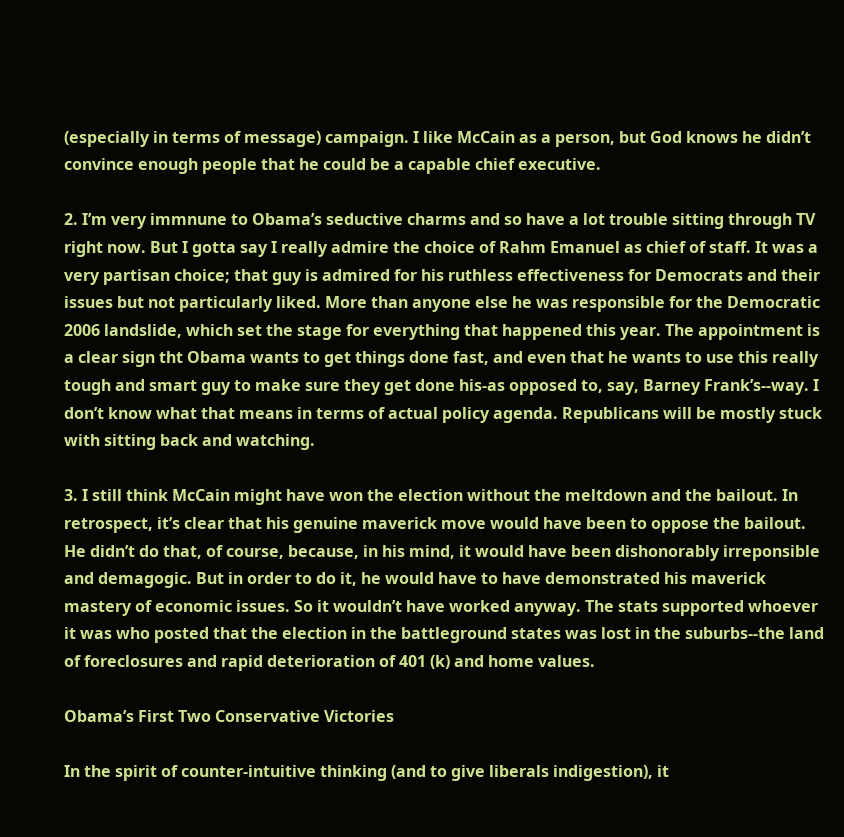(especially in terms of message) campaign. I like McCain as a person, but God knows he didn’t convince enough people that he could be a capable chief executive.

2. I’m very immnune to Obama’s seductive charms and so have a lot trouble sitting through TV right now. But I gotta say I really admire the choice of Rahm Emanuel as chief of staff. It was a very partisan choice; that guy is admired for his ruthless effectiveness for Democrats and their issues but not particularly liked. More than anyone else he was responsible for the Democratic 2006 landslide, which set the stage for everything that happened this year. The appointment is a clear sign tht Obama wants to get things done fast, and even that he wants to use this really tough and smart guy to make sure they get done his-as opposed to, say, Barney Frank’s--way. I don’t know what that means in terms of actual policy agenda. Republicans will be mostly stuck with sitting back and watching.

3. I still think McCain might have won the election without the meltdown and the bailout. In retrospect, it’s clear that his genuine maverick move would have been to oppose the bailout. He didn’t do that, of course, because, in his mind, it would have been dishonorably irreponsible and demagogic. But in order to do it, he would have to have demonstrated his maverick mastery of economic issues. So it wouldn’t have worked anyway. The stats supported whoever it was who posted that the election in the battleground states was lost in the suburbs--the land of foreclosures and rapid deterioration of 401 (k) and home values.

Obama’s First Two Conservative Victories

In the spirit of counter-intuitive thinking (and to give liberals indigestion), it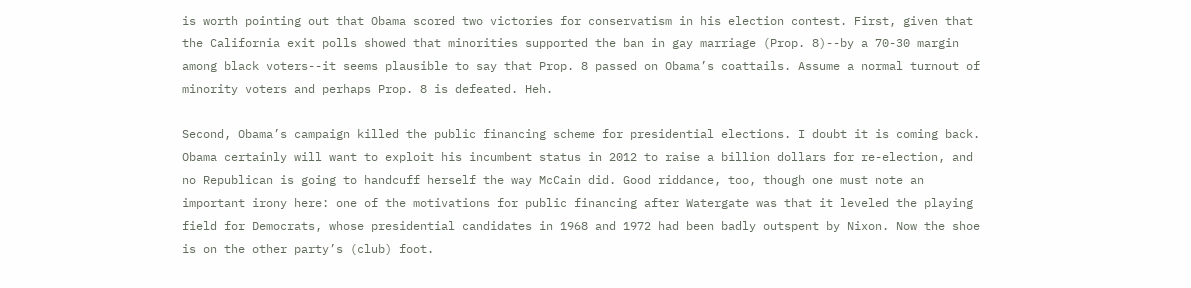is worth pointing out that Obama scored two victories for conservatism in his election contest. First, given that the California exit polls showed that minorities supported the ban in gay marriage (Prop. 8)--by a 70-30 margin among black voters--it seems plausible to say that Prop. 8 passed on Obama’s coattails. Assume a normal turnout of minority voters and perhaps Prop. 8 is defeated. Heh.

Second, Obama’s campaign killed the public financing scheme for presidential elections. I doubt it is coming back. Obama certainly will want to exploit his incumbent status in 2012 to raise a billion dollars for re-election, and no Republican is going to handcuff herself the way McCain did. Good riddance, too, though one must note an important irony here: one of the motivations for public financing after Watergate was that it leveled the playing field for Democrats, whose presidential candidates in 1968 and 1972 had been badly outspent by Nixon. Now the shoe is on the other party’s (club) foot.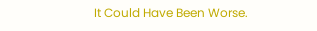It Could Have Been Worse.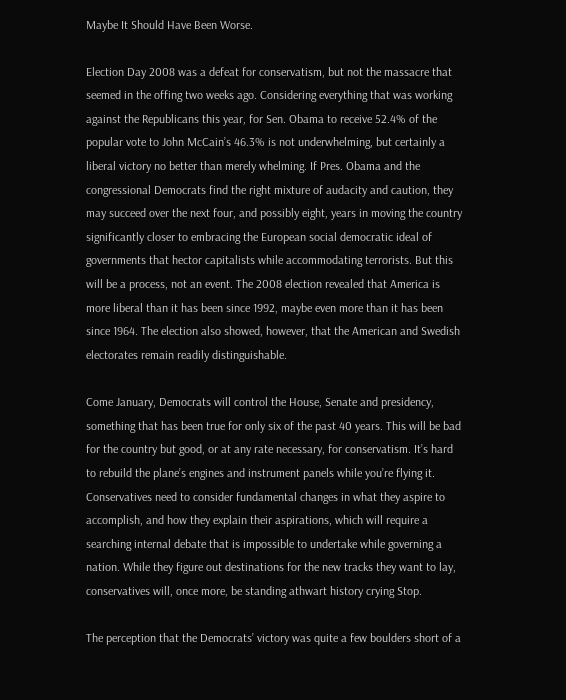Maybe It Should Have Been Worse.

Election Day 2008 was a defeat for conservatism, but not the massacre that seemed in the offing two weeks ago. Considering everything that was working against the Republicans this year, for Sen. Obama to receive 52.4% of the popular vote to John McCain’s 46.3% is not underwhelming, but certainly a liberal victory no better than merely whelming. If Pres. Obama and the congressional Democrats find the right mixture of audacity and caution, they may succeed over the next four, and possibly eight, years in moving the country significantly closer to embracing the European social democratic ideal of governments that hector capitalists while accommodating terrorists. But this will be a process, not an event. The 2008 election revealed that America is more liberal than it has been since 1992, maybe even more than it has been since 1964. The election also showed, however, that the American and Swedish electorates remain readily distinguishable.

Come January, Democrats will control the House, Senate and presidency, something that has been true for only six of the past 40 years. This will be bad for the country but good, or at any rate necessary, for conservatism. It’s hard to rebuild the plane’s engines and instrument panels while you’re flying it. Conservatives need to consider fundamental changes in what they aspire to accomplish, and how they explain their aspirations, which will require a searching internal debate that is impossible to undertake while governing a nation. While they figure out destinations for the new tracks they want to lay, conservatives will, once more, be standing athwart history crying Stop.

The perception that the Democrats’ victory was quite a few boulders short of a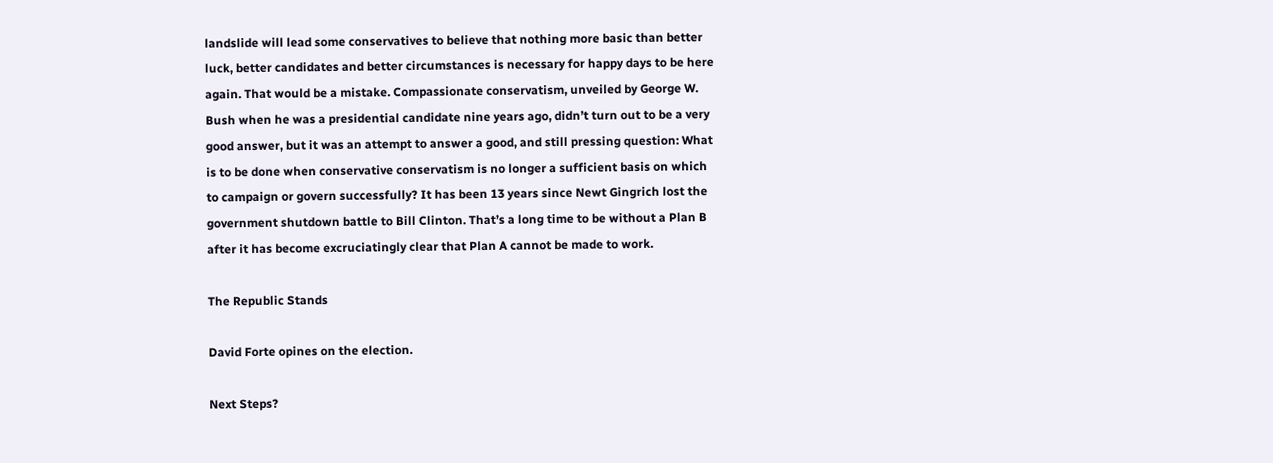landslide will lead some conservatives to believe that nothing more basic than better luck, better candidates and better circumstances is necessary for happy days to be here again. That would be a mistake. Compassionate conservatism, unveiled by George W. Bush when he was a presidential candidate nine years ago, didn’t turn out to be a very good answer, but it was an attempt to answer a good, and still pressing question: What is to be done when conservative conservatism is no longer a sufficient basis on which to campaign or govern successfully? It has been 13 years since Newt Gingrich lost the government shutdown battle to Bill Clinton. That’s a long time to be without a Plan B after it has become excruciatingly clear that Plan A cannot be made to work.

The Republic Stands

David Forte opines on the election.

Next Steps?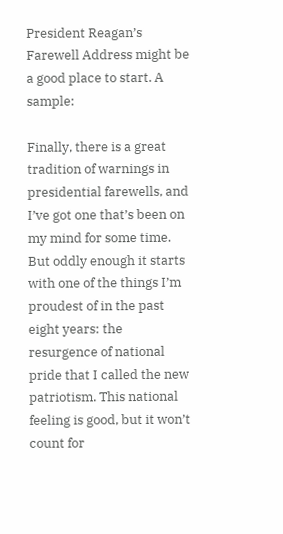President Reagan’s Farewell Address might be a good place to start. A sample:

Finally, there is a great tradition of warnings in presidential farewells, and I’ve got one that’s been on my mind for some time. But oddly enough it starts with one of the things I’m proudest of in the past eight years: the resurgence of national pride that I called the new patriotism. This national feeling is good, but it won’t count for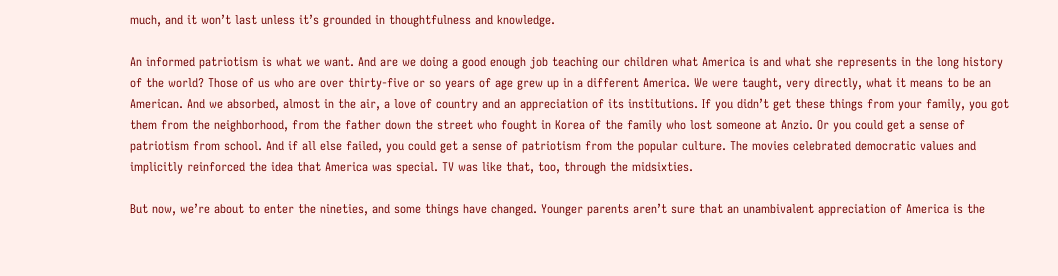much, and it won’t last unless it’s grounded in thoughtfulness and knowledge.

An informed patriotism is what we want. And are we doing a good enough job teaching our children what America is and what she represents in the long history of the world? Those of us who are over thirty-five or so years of age grew up in a different America. We were taught, very directly, what it means to be an American. And we absorbed, almost in the air, a love of country and an appreciation of its institutions. If you didn’t get these things from your family, you got them from the neighborhood, from the father down the street who fought in Korea of the family who lost someone at Anzio. Or you could get a sense of patriotism from school. And if all else failed, you could get a sense of patriotism from the popular culture. The movies celebrated democratic values and implicitly reinforced the idea that America was special. TV was like that, too, through the midsixties.

But now, we’re about to enter the nineties, and some things have changed. Younger parents aren’t sure that an unambivalent appreciation of America is the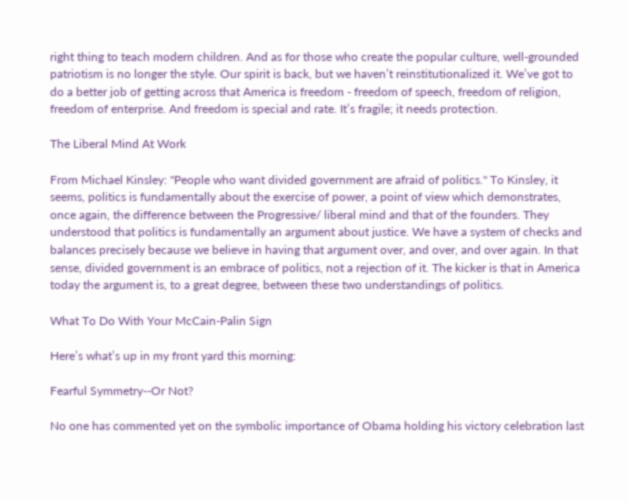right thing to teach modern children. And as for those who create the popular culture, well-grounded patriotism is no longer the style. Our spirit is back, but we haven’t reinstitutionalized it. We’ve got to do a better job of getting across that America is freedom - freedom of speech, freedom of religion, freedom of enterprise. And freedom is special and rate. It’s fragile; it needs protection.

The Liberal Mind At Work

From Michael Kinsley: "People who want divided government are afraid of politics." To Kinsley, it seems, politics is fundamentally about the exercise of power, a point of view which demonstrates, once again, the difference between the Progressive/ liberal mind and that of the founders. They understood that politics is fundamentally an argument about justice. We have a system of checks and balances precisely because we believe in having that argument over, and over, and over again. In that sense, divided government is an embrace of politics, not a rejection of it. The kicker is that in America today the argument is, to a great degree, between these two understandings of politics.

What To Do With Your McCain-Palin Sign

Here’s what’s up in my front yard this morning:

Fearful Symmetry--Or Not?

No one has commented yet on the symbolic importance of Obama holding his victory celebration last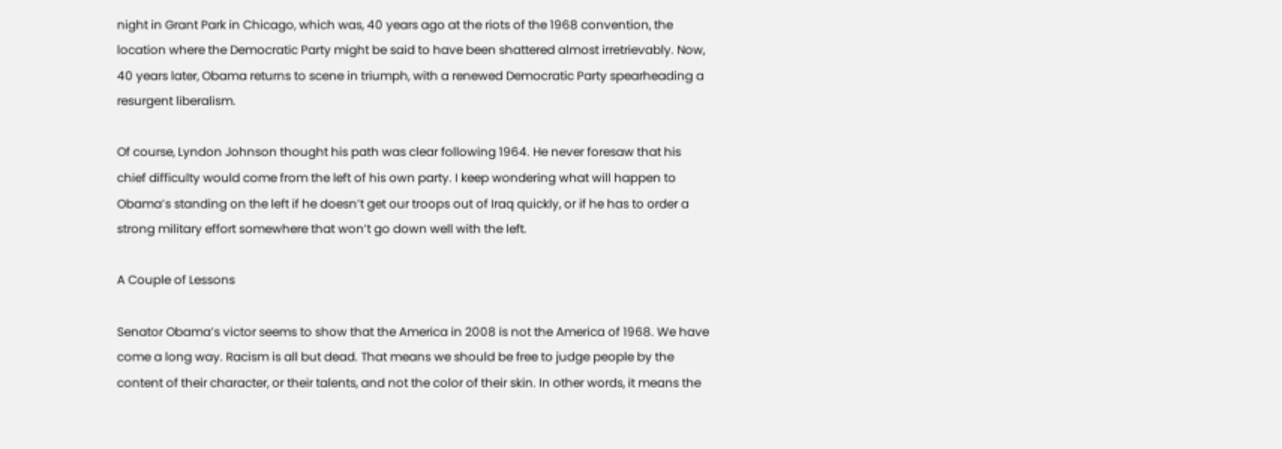night in Grant Park in Chicago, which was, 40 years ago at the riots of the 1968 convention, the location where the Democratic Party might be said to have been shattered almost irretrievably. Now, 40 years later, Obama returns to scene in triumph, with a renewed Democratic Party spearheading a resurgent liberalism.

Of course, Lyndon Johnson thought his path was clear following 1964. He never foresaw that his chief difficulty would come from the left of his own party. I keep wondering what will happen to Obama’s standing on the left if he doesn’t get our troops out of Iraq quickly, or if he has to order a strong military effort somewhere that won’t go down well with the left.

A Couple of Lessons

Senator Obama’s victor seems to show that the America in 2008 is not the America of 1968. We have come a long way. Racism is all but dead. That means we should be free to judge people by the content of their character, or their talents, and not the color of their skin. In other words, it means the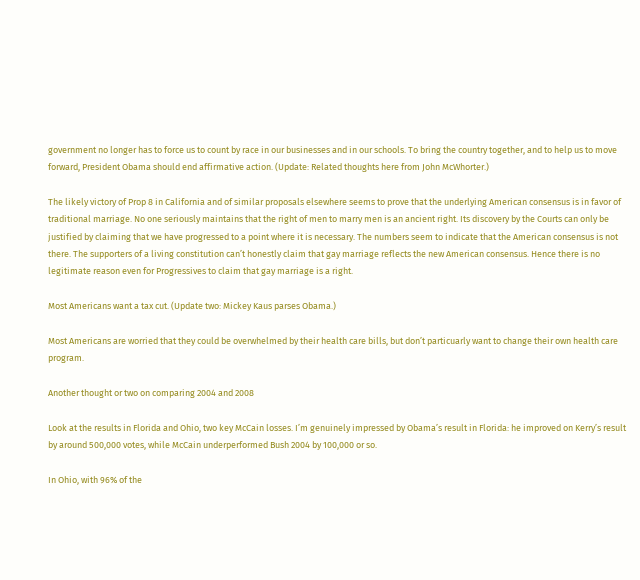government no longer has to force us to count by race in our businesses and in our schools. To bring the country together, and to help us to move forward, President Obama should end affirmative action. (Update: Related thoughts here from John McWhorter.)

The likely victory of Prop 8 in California and of similar proposals elsewhere seems to prove that the underlying American consensus is in favor of traditional marriage. No one seriously maintains that the right of men to marry men is an ancient right. Its discovery by the Courts can only be justified by claiming that we have progressed to a point where it is necessary. The numbers seem to indicate that the American consensus is not there. The supporters of a living constitution can’t honestly claim that gay marriage reflects the new American consensus. Hence there is no legitimate reason even for Progressives to claim that gay marriage is a right.

Most Americans want a tax cut. (Update two: Mickey Kaus parses Obama.)

Most Americans are worried that they could be overwhelmed by their health care bills, but don’t particuarly want to change their own health care program.

Another thought or two on comparing 2004 and 2008

Look at the results in Florida and Ohio, two key McCain losses. I’m genuinely impressed by Obama’s result in Florida: he improved on Kerry’s result by around 500,000 votes, while McCain underperformed Bush 2004 by 100,000 or so.

In Ohio, with 96% of the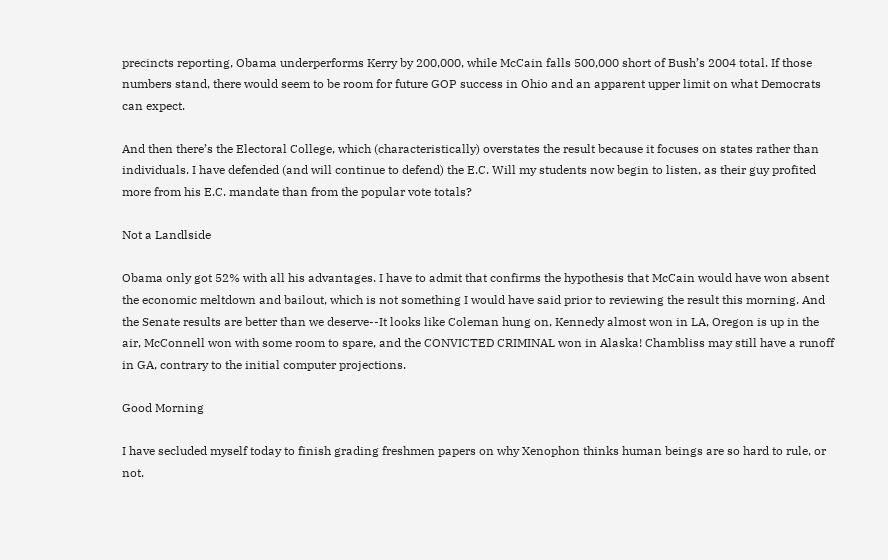precincts reporting, Obama underperforms Kerry by 200,000, while McCain falls 500,000 short of Bush’s 2004 total. If those numbers stand, there would seem to be room for future GOP success in Ohio and an apparent upper limit on what Democrats can expect.

And then there’s the Electoral College, which (characteristically) overstates the result because it focuses on states rather than individuals. I have defended (and will continue to defend) the E.C. Will my students now begin to listen, as their guy profited more from his E.C. mandate than from the popular vote totals?

Not a Landlside

Obama only got 52% with all his advantages. I have to admit that confirms the hypothesis that McCain would have won absent the economic meltdown and bailout, which is not something I would have said prior to reviewing the result this morning. And the Senate results are better than we deserve--It looks like Coleman hung on, Kennedy almost won in LA, Oregon is up in the air, McConnell won with some room to spare, and the CONVICTED CRIMINAL won in Alaska! Chambliss may still have a runoff in GA, contrary to the initial computer projections.

Good Morning

I have secluded myself today to finish grading freshmen papers on why Xenophon thinks human beings are so hard to rule, or not.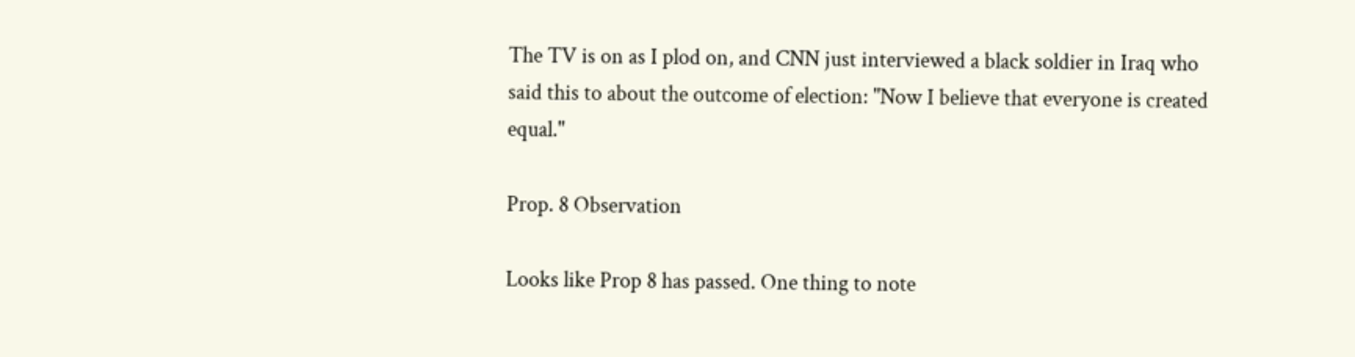The TV is on as I plod on, and CNN just interviewed a black soldier in Iraq who said this to about the outcome of election: "Now I believe that everyone is created equal."

Prop. 8 Observation

Looks like Prop 8 has passed. One thing to note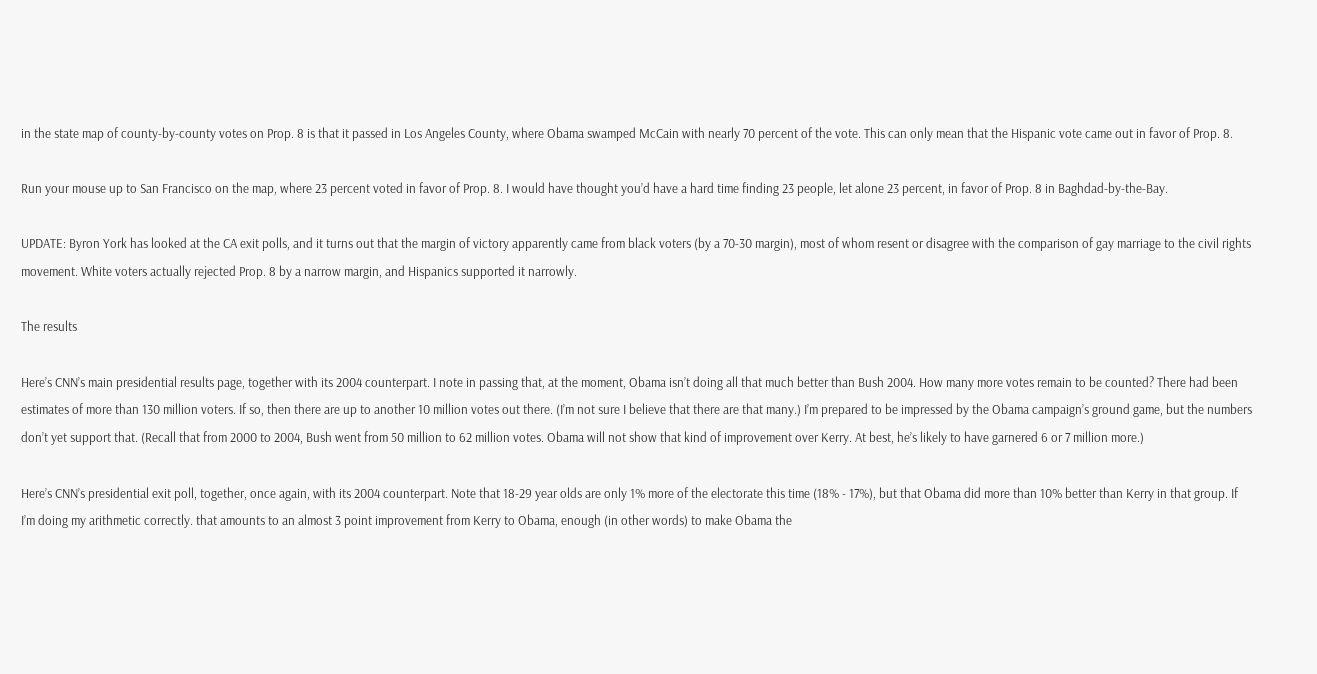in the state map of county-by-county votes on Prop. 8 is that it passed in Los Angeles County, where Obama swamped McCain with nearly 70 percent of the vote. This can only mean that the Hispanic vote came out in favor of Prop. 8.

Run your mouse up to San Francisco on the map, where 23 percent voted in favor of Prop. 8. I would have thought you’d have a hard time finding 23 people, let alone 23 percent, in favor of Prop. 8 in Baghdad-by-the-Bay.

UPDATE: Byron York has looked at the CA exit polls, and it turns out that the margin of victory apparently came from black voters (by a 70-30 margin), most of whom resent or disagree with the comparison of gay marriage to the civil rights movement. White voters actually rejected Prop. 8 by a narrow margin, and Hispanics supported it narrowly.

The results

Here’s CNN’s main presidential results page, together with its 2004 counterpart. I note in passing that, at the moment, Obama isn’t doing all that much better than Bush 2004. How many more votes remain to be counted? There had been estimates of more than 130 million voters. If so, then there are up to another 10 million votes out there. (I’m not sure I believe that there are that many.) I’m prepared to be impressed by the Obama campaign’s ground game, but the numbers don’t yet support that. (Recall that from 2000 to 2004, Bush went from 50 million to 62 million votes. Obama will not show that kind of improvement over Kerry. At best, he’s likely to have garnered 6 or 7 million more.)

Here’s CNN’s presidential exit poll, together, once again, with its 2004 counterpart. Note that 18-29 year olds are only 1% more of the electorate this time (18% - 17%), but that Obama did more than 10% better than Kerry in that group. If I’m doing my arithmetic correctly. that amounts to an almost 3 point improvement from Kerry to Obama, enough (in other words) to make Obama the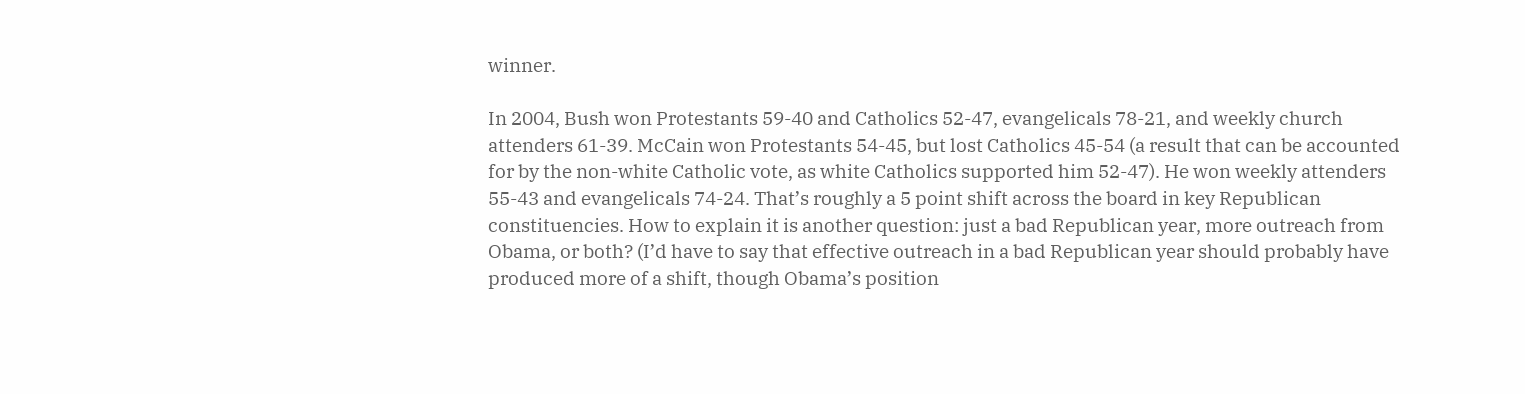winner.

In 2004, Bush won Protestants 59-40 and Catholics 52-47, evangelicals 78-21, and weekly church attenders 61-39. McCain won Protestants 54-45, but lost Catholics 45-54 (a result that can be accounted for by the non-white Catholic vote, as white Catholics supported him 52-47). He won weekly attenders 55-43 and evangelicals 74-24. That’s roughly a 5 point shift across the board in key Republican constituencies. How to explain it is another question: just a bad Republican year, more outreach from Obama, or both? (I’d have to say that effective outreach in a bad Republican year should probably have produced more of a shift, though Obama’s position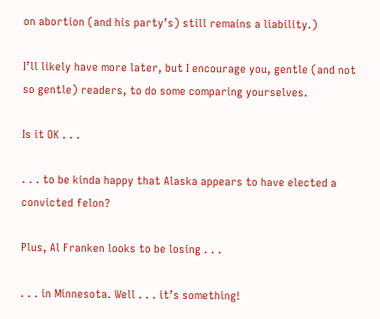on abortion (and his party’s) still remains a liability.)

I’ll likely have more later, but I encourage you, gentle (and not so gentle) readers, to do some comparing yourselves.

Is it OK . . .

. . . to be kinda happy that Alaska appears to have elected a convicted felon?

Plus, Al Franken looks to be losing . . .

. . . in Minnesota. Well . . . it’s something!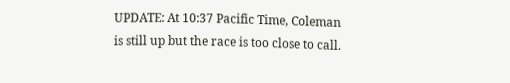UPDATE: At 10:37 Pacific Time, Coleman is still up but the race is too close to call.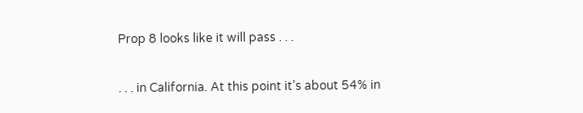Prop 8 looks like it will pass . . .

. . . in California. At this point it’s about 54% in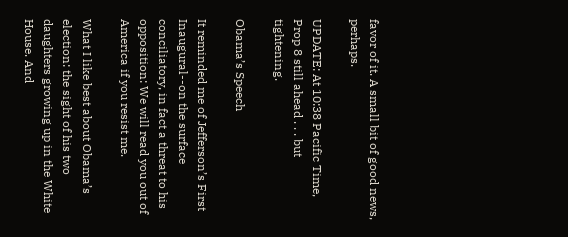favor of it. A small bit of good news, perhaps.

UPDATE: At 10:38 Pacific Time, Prop 8 still ahead . . . but tightening.

Obama’s Speech

It reminded me of Jefferson’s First Inaugural--on the surface conciliatory, in fact a threat to his opposition: We will read you out of America if you resist me.

What I like best about Obama’s election: the sight of his two daughters growing up in the White House. And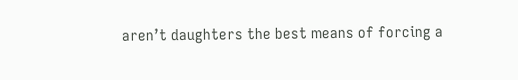aren’t daughters the best means of forcing a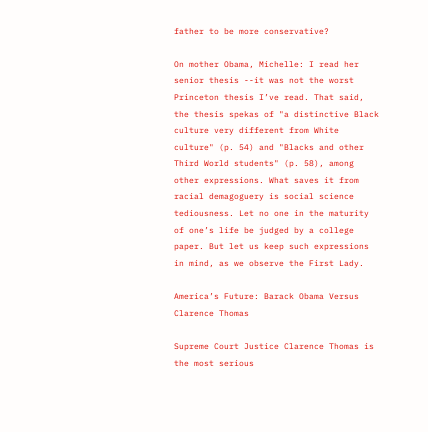father to be more conservative?

On mother Obama, Michelle: I read her senior thesis --it was not the worst Princeton thesis I’ve read. That said, the thesis spekas of "a distinctive Black culture very different from White culture" (p. 54) and "Blacks and other Third World students" (p. 58), among other expressions. What saves it from racial demagoguery is social science tediousness. Let no one in the maturity of one’s life be judged by a college paper. But let us keep such expressions in mind, as we observe the First Lady.

America’s Future: Barack Obama Versus Clarence Thomas

Supreme Court Justice Clarence Thomas is the most serious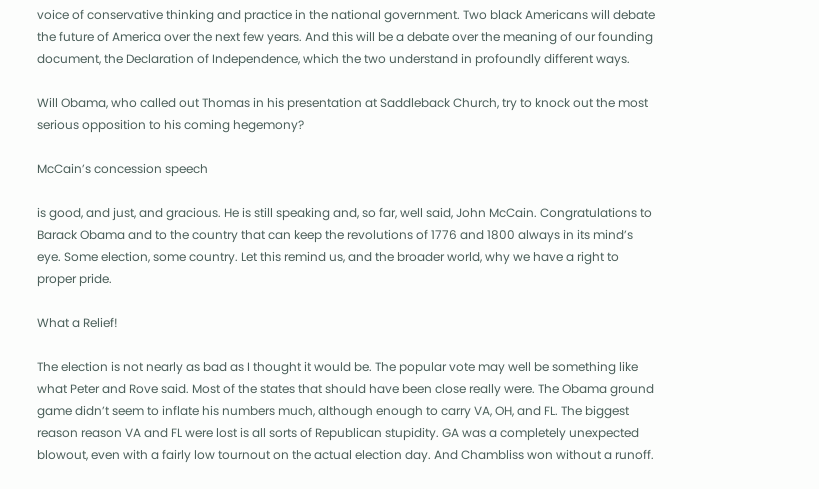voice of conservative thinking and practice in the national government. Two black Americans will debate the future of America over the next few years. And this will be a debate over the meaning of our founding document, the Declaration of Independence, which the two understand in profoundly different ways.

Will Obama, who called out Thomas in his presentation at Saddleback Church, try to knock out the most serious opposition to his coming hegemony?

McCain’s concession speech

is good, and just, and gracious. He is still speaking and, so far, well said, John McCain. Congratulations to Barack Obama and to the country that can keep the revolutions of 1776 and 1800 always in its mind’s eye. Some election, some country. Let this remind us, and the broader world, why we have a right to proper pride.

What a Relief!

The election is not nearly as bad as I thought it would be. The popular vote may well be something like what Peter and Rove said. Most of the states that should have been close really were. The Obama ground game didn’t seem to inflate his numbers much, although enough to carry VA, OH, and FL. The biggest reason reason VA and FL were lost is all sorts of Republican stupidity. GA was a completely unexpected blowout, even with a fairly low tournout on the actual election day. And Chambliss won without a runoff.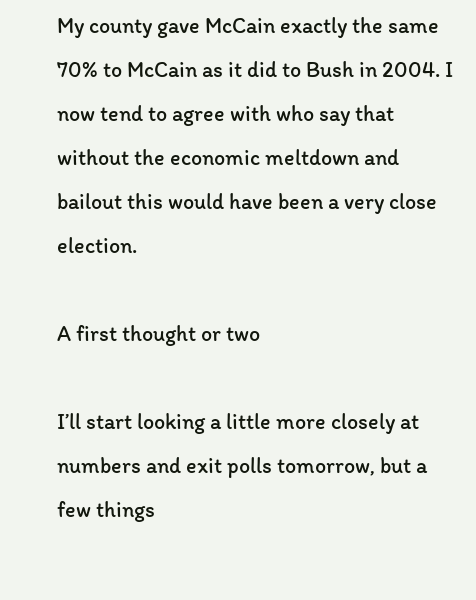My county gave McCain exactly the same 70% to McCain as it did to Bush in 2004. I now tend to agree with who say that without the economic meltdown and bailout this would have been a very close election.

A first thought or two

I’ll start looking a little more closely at numbers and exit polls tomorrow, but a few things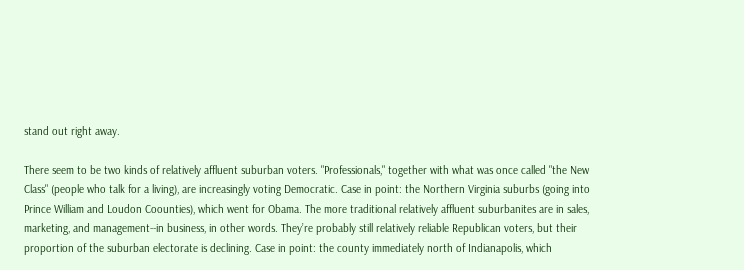stand out right away.

There seem to be two kinds of relatively affluent suburban voters. "Professionals," together with what was once called "the New Class" (people who talk for a living), are increasingly voting Democratic. Case in point: the Northern Virginia suburbs (going into Prince William and Loudon Coounties), which went for Obama. The more traditional relatively affluent suburbanites are in sales, marketing, and management--in business, in other words. They’re probably still relatively reliable Republican voters, but their proportion of the suburban electorate is declining. Case in point: the county immediately north of Indianapolis, which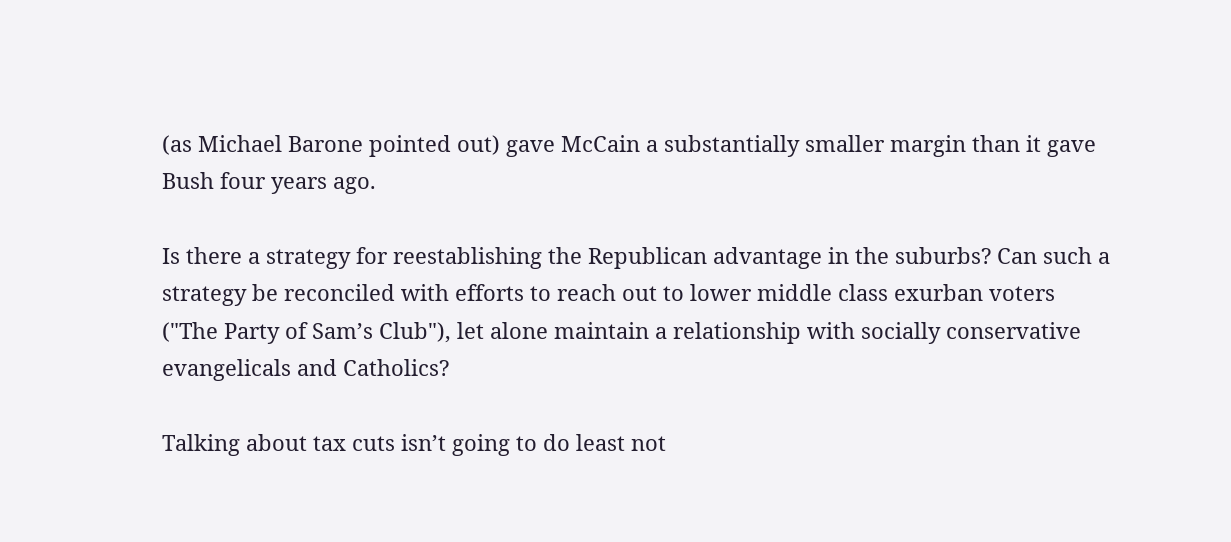(as Michael Barone pointed out) gave McCain a substantially smaller margin than it gave Bush four years ago.

Is there a strategy for reestablishing the Republican advantage in the suburbs? Can such a strategy be reconciled with efforts to reach out to lower middle class exurban voters ("The Party of Sam’s Club"), let alone maintain a relationship with socially conservative evangelicals and Catholics?

Talking about tax cuts isn’t going to do least not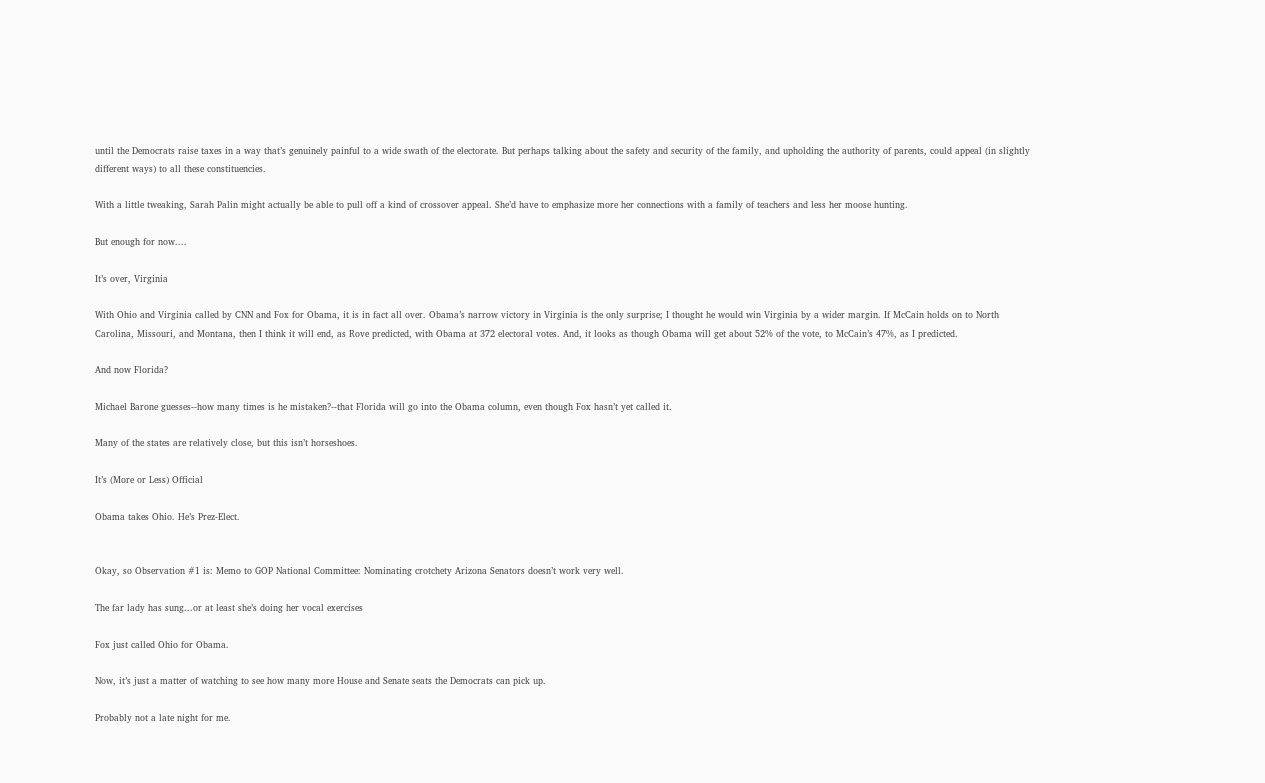until the Democrats raise taxes in a way that’s genuinely painful to a wide swath of the electorate. But perhaps talking about the safety and security of the family, and upholding the authority of parents, could appeal (in slightly different ways) to all these constituencies.

With a little tweaking, Sarah Palin might actually be able to pull off a kind of crossover appeal. She’d have to emphasize more her connections with a family of teachers and less her moose hunting.

But enough for now....

It’s over, Virginia

With Ohio and Virginia called by CNN and Fox for Obama, it is in fact all over. Obama’s narrow victory in Virginia is the only surprise; I thought he would win Virginia by a wider margin. If McCain holds on to North Carolina, Missouri, and Montana, then I think it will end, as Rove predicted, with Obama at 372 electoral votes. And, it looks as though Obama will get about 52% of the vote, to McCain’s 47%, as I predicted.

And now Florida?

Michael Barone guesses--how many times is he mistaken?--that Florida will go into the Obama column, even though Fox hasn’t yet called it.

Many of the states are relatively close, but this isn’t horseshoes.

It’s (More or Less) Official

Obama takes Ohio. He’s Prez-Elect.


Okay, so Observation #1 is: Memo to GOP National Committee: Nominating crotchety Arizona Senators doesn’t work very well.

The far lady has sung...or at least she’s doing her vocal exercises

Fox just called Ohio for Obama.

Now, it’s just a matter of watching to see how many more House and Senate seats the Democrats can pick up.

Probably not a late night for me.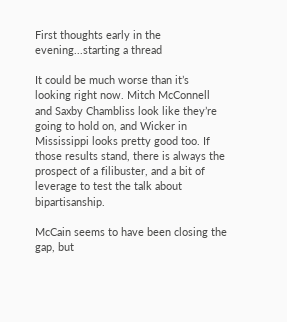First thoughts early in the evening...starting a thread

It could be much worse than it’s looking right now. Mitch McConnell and Saxby Chambliss look like they’re going to hold on, and Wicker in Mississippi looks pretty good too. If those results stand, there is always the prospect of a filibuster, and a bit of leverage to test the talk about bipartisanship.

McCain seems to have been closing the gap, but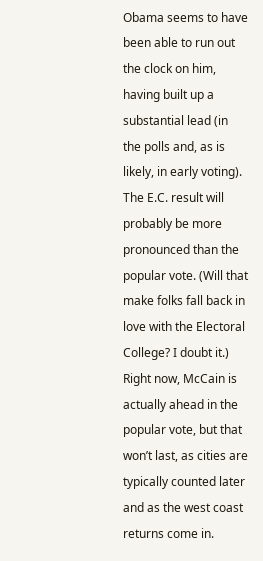Obama seems to have been able to run out the clock on him, having built up a substantial lead (in the polls and, as is likely, in early voting). The E.C. result will probably be more pronounced than the popular vote. (Will that make folks fall back in love with the Electoral College? I doubt it.) Right now, McCain is actually ahead in the popular vote, but that won’t last, as cities are typically counted later and as the west coast returns come in.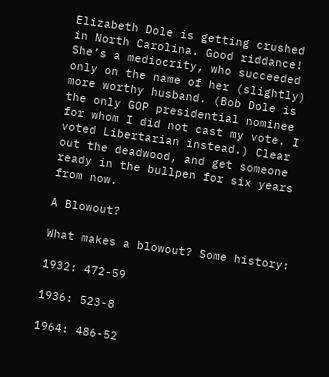Elizabeth Dole is getting crushed in North Carolina. Good riddance! She’s a mediocrity, who succeeded only on the name of her (slightly) more worthy husband. (Bob Dole is the only GOP presidential nominee for whom I did not cast my vote. I voted Libertarian instead.) Clear out the deadwood, and get someone ready in the bullpen for six years from now.

A Blowout?

What makes a blowout? Some history:

1932: 472-59

1936: 523-8

1964: 486-52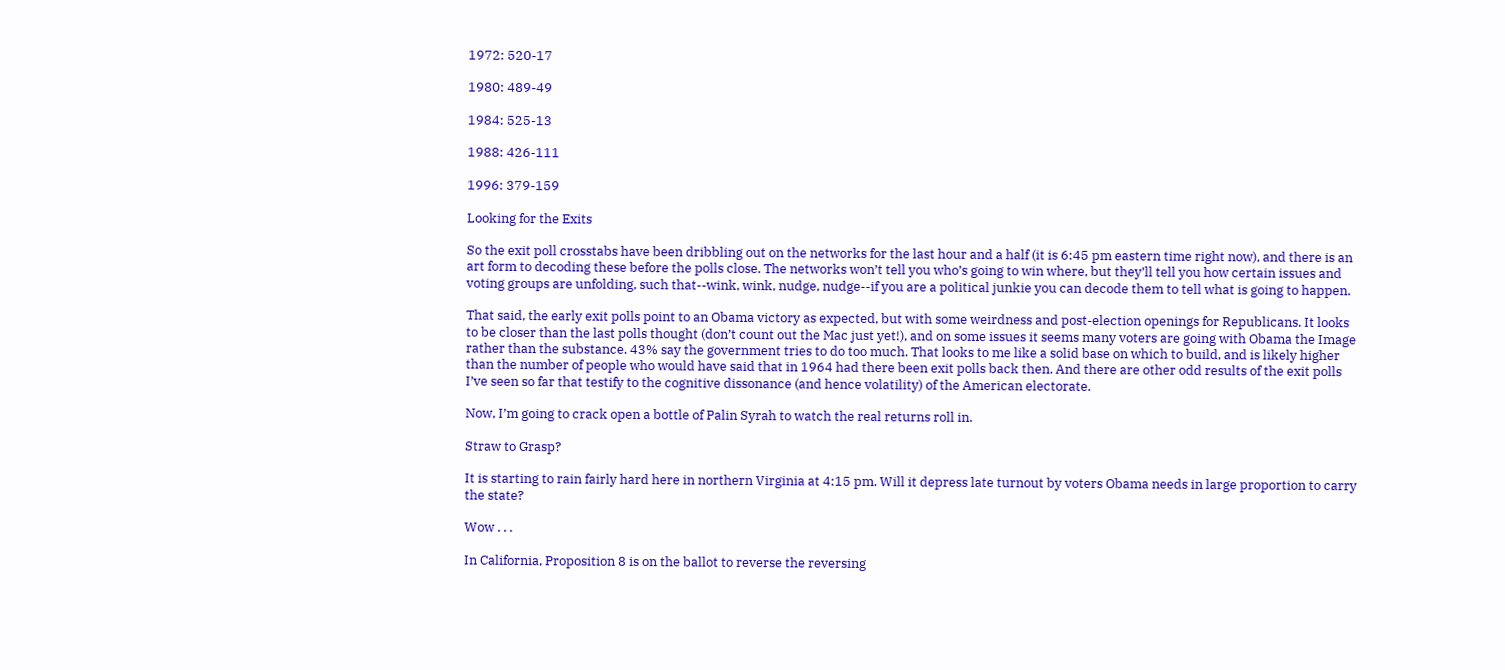1972: 520-17

1980: 489-49

1984: 525-13

1988: 426-111

1996: 379-159

Looking for the Exits

So the exit poll crosstabs have been dribbling out on the networks for the last hour and a half (it is 6:45 pm eastern time right now), and there is an art form to decoding these before the polls close. The networks won’t tell you who’s going to win where, but they’ll tell you how certain issues and voting groups are unfolding, such that--wink, wink, nudge, nudge--if you are a political junkie you can decode them to tell what is going to happen.

That said, the early exit polls point to an Obama victory as expected, but with some weirdness and post-election openings for Republicans. It looks to be closer than the last polls thought (don’t count out the Mac just yet!), and on some issues it seems many voters are going with Obama the Image rather than the substance. 43% say the government tries to do too much. That looks to me like a solid base on which to build, and is likely higher than the number of people who would have said that in 1964 had there been exit polls back then. And there are other odd results of the exit polls I’ve seen so far that testify to the cognitive dissonance (and hence volatility) of the American electorate.

Now, I’m going to crack open a bottle of Palin Syrah to watch the real returns roll in.

Straw to Grasp?

It is starting to rain fairly hard here in northern Virginia at 4:15 pm. Will it depress late turnout by voters Obama needs in large proportion to carry the state?

Wow . . .

In California, Proposition 8 is on the ballot to reverse the reversing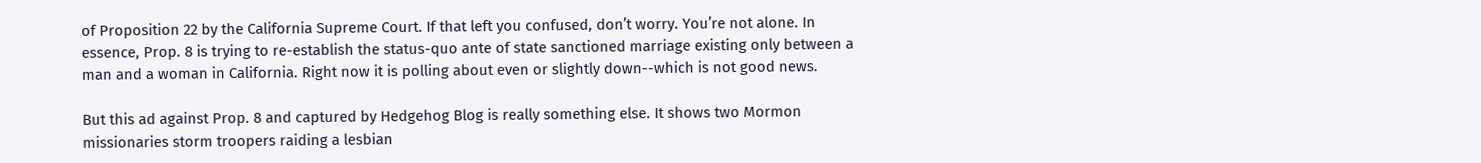of Proposition 22 by the California Supreme Court. If that left you confused, don’t worry. You’re not alone. In essence, Prop. 8 is trying to re-establish the status-quo ante of state sanctioned marriage existing only between a man and a woman in California. Right now it is polling about even or slightly down--which is not good news.

But this ad against Prop. 8 and captured by Hedgehog Blog is really something else. It shows two Mormon missionaries storm troopers raiding a lesbian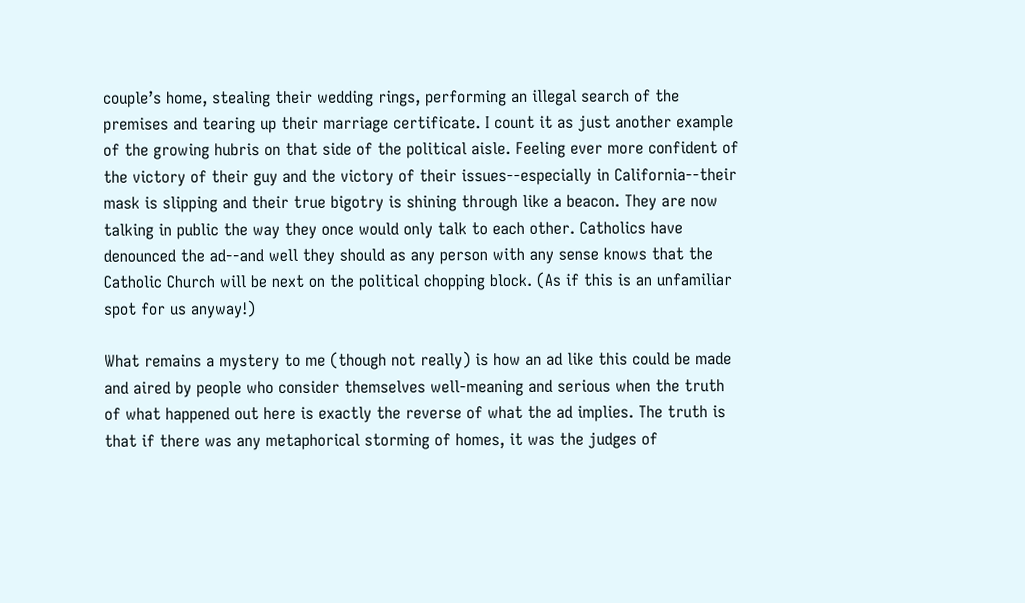couple’s home, stealing their wedding rings, performing an illegal search of the premises and tearing up their marriage certificate. I count it as just another example of the growing hubris on that side of the political aisle. Feeling ever more confident of the victory of their guy and the victory of their issues--especially in California--their mask is slipping and their true bigotry is shining through like a beacon. They are now talking in public the way they once would only talk to each other. Catholics have denounced the ad--and well they should as any person with any sense knows that the Catholic Church will be next on the political chopping block. (As if this is an unfamiliar spot for us anyway!)

What remains a mystery to me (though not really) is how an ad like this could be made and aired by people who consider themselves well-meaning and serious when the truth of what happened out here is exactly the reverse of what the ad implies. The truth is that if there was any metaphorical storming of homes, it was the judges of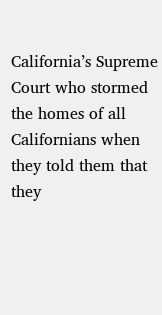California’s Supreme Court who stormed the homes of all Californians when they told them that they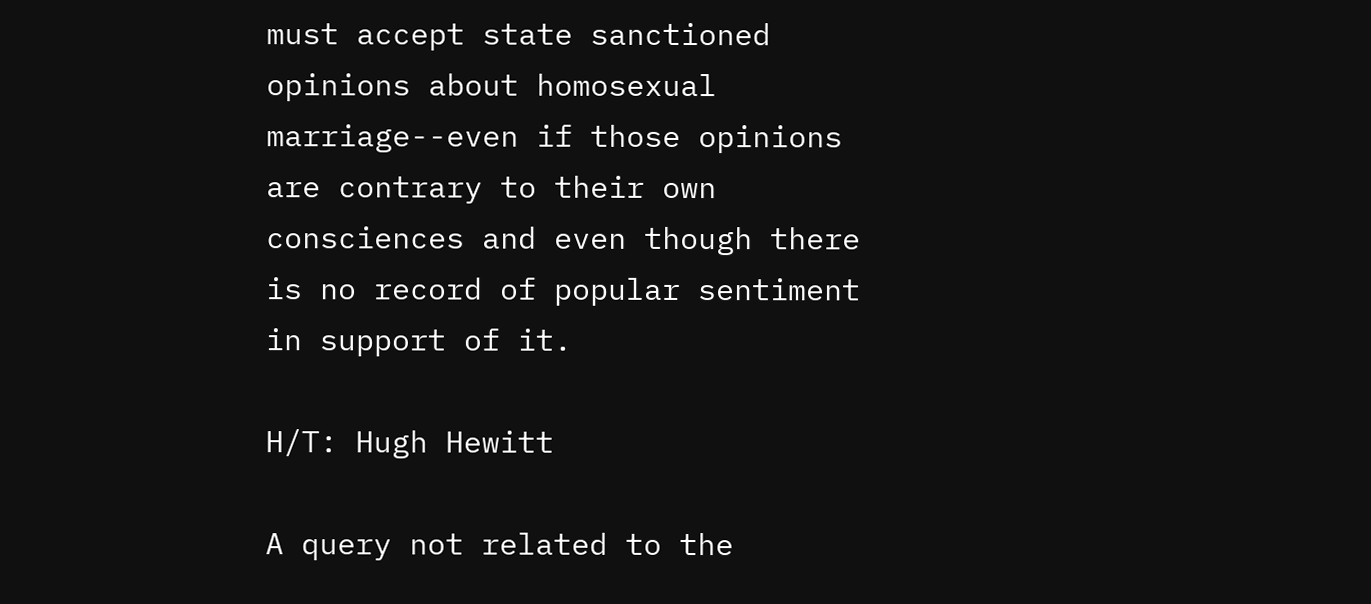must accept state sanctioned opinions about homosexual marriage--even if those opinions are contrary to their own consciences and even though there is no record of popular sentiment in support of it.

H/T: Hugh Hewitt

A query not related to the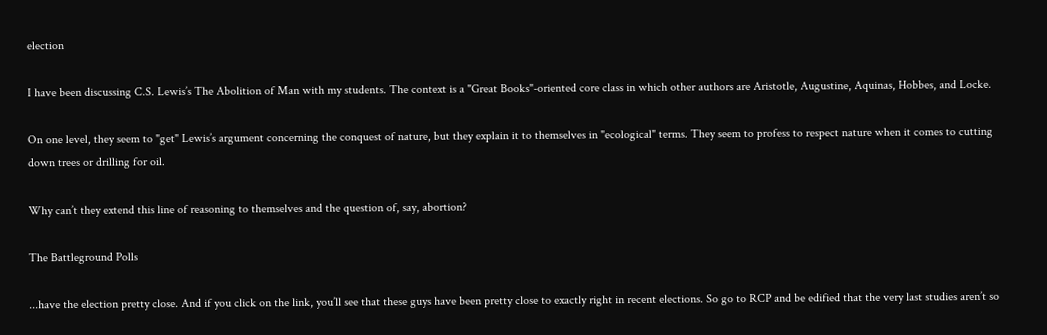election

I have been discussing C.S. Lewis’s The Abolition of Man with my students. The context is a "Great Books"-oriented core class in which other authors are Aristotle, Augustine, Aquinas, Hobbes, and Locke.

On one level, they seem to "get" Lewis’s argument concerning the conquest of nature, but they explain it to themselves in "ecological" terms. They seem to profess to respect nature when it comes to cutting down trees or drilling for oil.

Why can’t they extend this line of reasoning to themselves and the question of, say, abortion?

The Battleground Polls

...have the election pretty close. And if you click on the link, you’ll see that these guys have been pretty close to exactly right in recent elections. So go to RCP and be edified that the very last studies aren’t so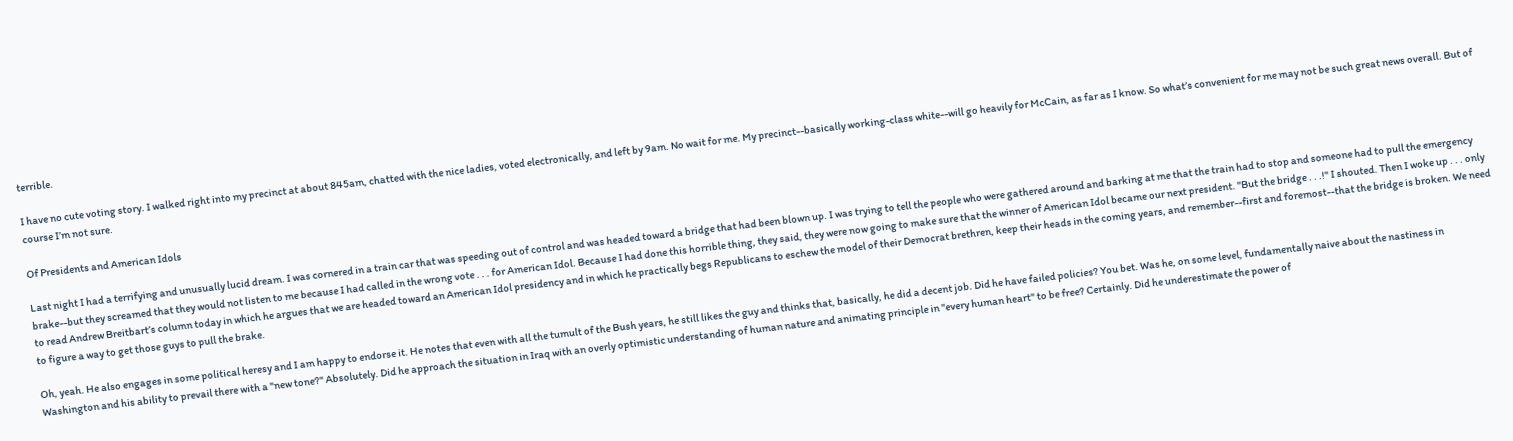terrible.

I have no cute voting story. I walked right into my precinct at about 845am, chatted with the nice ladies, voted electronically, and left by 9am. No wait for me. My precinct--basically working-class white--will go heavily for McCain, as far as I know. So what’s convenient for me may not be such great news overall. But of course I’m not sure.

Of Presidents and American Idols

Last night I had a terrifying and unusually lucid dream. I was cornered in a train car that was speeding out of control and was headed toward a bridge that had been blown up. I was trying to tell the people who were gathered around and barking at me that the train had to stop and someone had to pull the emergency brake--but they screamed that they would not listen to me because I had called in the wrong vote . . . for American Idol. Because I had done this horrible thing, they said, they were now going to make sure that the winner of American Idol became our next president. "But the bridge . . .!" I shouted. Then I woke up . . . only to read Andrew Breitbart’s column today in which he argues that we are headed toward an American Idol presidency and in which he practically begs Republicans to eschew the model of their Democrat brethren, keep their heads in the coming years, and remember--first and foremost--that the bridge is broken. We need to figure a way to get those guys to pull the brake.

Oh, yeah. He also engages in some political heresy and I am happy to endorse it. He notes that even with all the tumult of the Bush years, he still likes the guy and thinks that, basically, he did a decent job. Did he have failed policies? You bet. Was he, on some level, fundamentally naive about the nastiness in Washington and his ability to prevail there with a "new tone?" Absolutely. Did he approach the situation in Iraq with an overly optimistic understanding of human nature and animating principle in "every human heart" to be free? Certainly. Did he underestimate the power of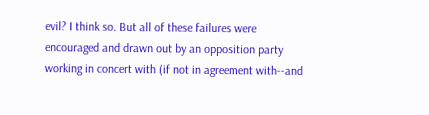evil? I think so. But all of these failures were encouraged and drawn out by an opposition party working in concert with (if not in agreement with--and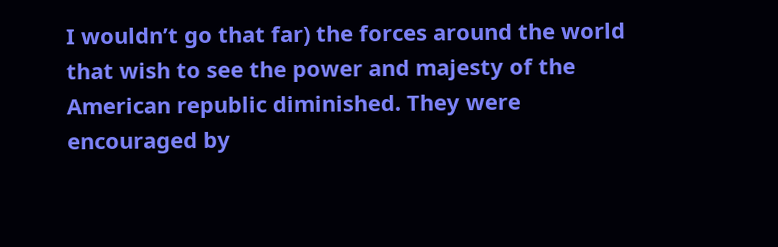I wouldn’t go that far) the forces around the world that wish to see the power and majesty of the American republic diminished. They were encouraged by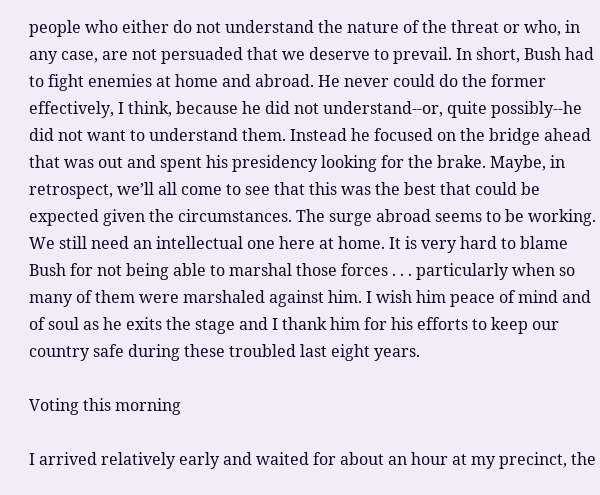people who either do not understand the nature of the threat or who, in any case, are not persuaded that we deserve to prevail. In short, Bush had to fight enemies at home and abroad. He never could do the former effectively, I think, because he did not understand--or, quite possibly--he did not want to understand them. Instead he focused on the bridge ahead that was out and spent his presidency looking for the brake. Maybe, in retrospect, we’ll all come to see that this was the best that could be expected given the circumstances. The surge abroad seems to be working. We still need an intellectual one here at home. It is very hard to blame Bush for not being able to marshal those forces . . . particularly when so many of them were marshaled against him. I wish him peace of mind and of soul as he exits the stage and I thank him for his efforts to keep our country safe during these troubled last eight years.

Voting this morning

I arrived relatively early and waited for about an hour at my precinct, the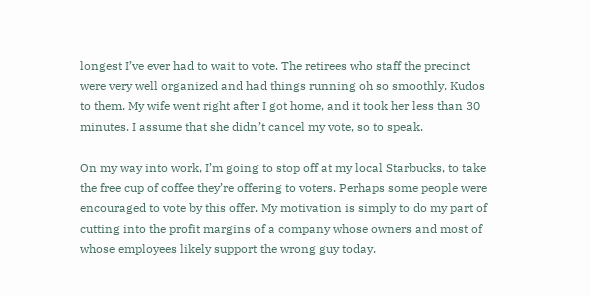longest I’ve ever had to wait to vote. The retirees who staff the precinct were very well organized and had things running oh so smoothly. Kudos to them. My wife went right after I got home, and it took her less than 30 minutes. I assume that she didn’t cancel my vote, so to speak.

On my way into work, I’m going to stop off at my local Starbucks, to take the free cup of coffee they’re offering to voters. Perhaps some people were encouraged to vote by this offer. My motivation is simply to do my part of cutting into the profit margins of a company whose owners and most of whose employees likely support the wrong guy today.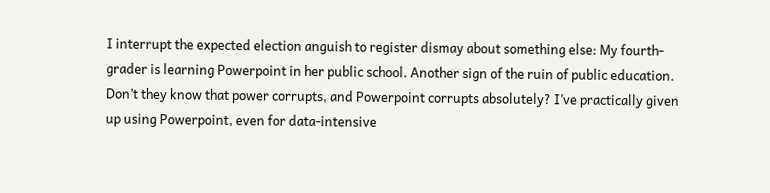I interrupt the expected election anguish to register dismay about something else: My fourth-grader is learning Powerpoint in her public school. Another sign of the ruin of public education. Don’t they know that power corrupts, and Powerpoint corrupts absolutely? I’ve practically given up using Powerpoint, even for data-intensive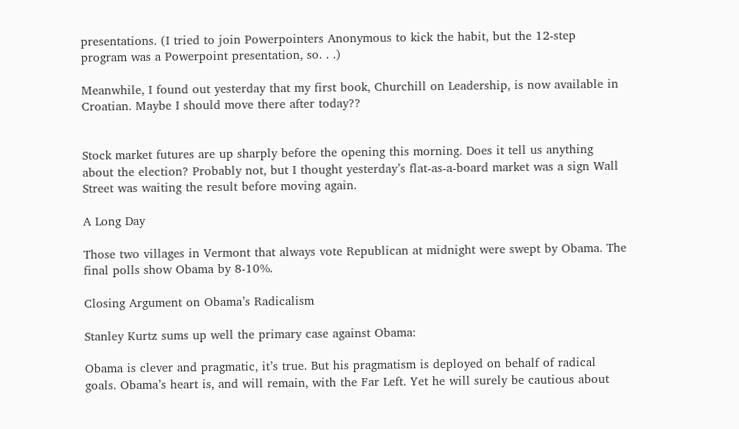presentations. (I tried to join Powerpointers Anonymous to kick the habit, but the 12-step program was a Powerpoint presentation, so. . .)

Meanwhile, I found out yesterday that my first book, Churchill on Leadership, is now available in Croatian. Maybe I should move there after today??


Stock market futures are up sharply before the opening this morning. Does it tell us anything about the election? Probably not, but I thought yesterday’s flat-as-a-board market was a sign Wall Street was waiting the result before moving again.

A Long Day

Those two villages in Vermont that always vote Republican at midnight were swept by Obama. The final polls show Obama by 8-10%.

Closing Argument on Obama’s Radicalism

Stanley Kurtz sums up well the primary case against Obama:

Obama is clever and pragmatic, it’s true. But his pragmatism is deployed on behalf of radical goals. Obama’s heart is, and will remain, with the Far Left. Yet he will surely be cautious about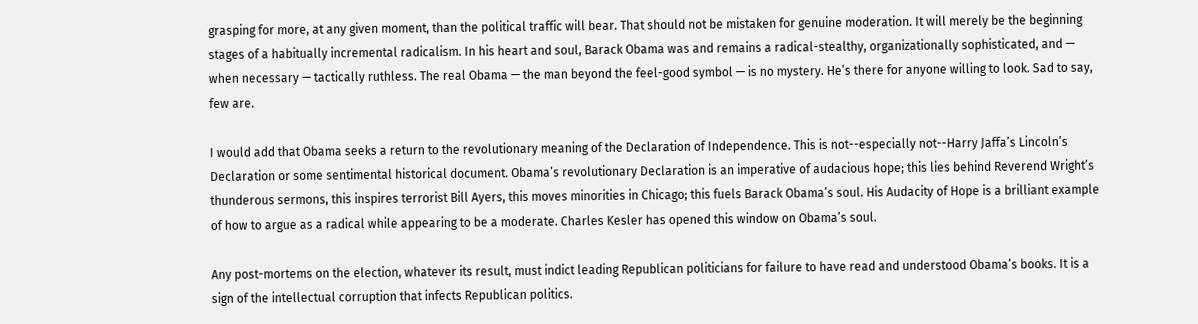grasping for more, at any given moment, than the political traffic will bear. That should not be mistaken for genuine moderation. It will merely be the beginning stages of a habitually incremental radicalism. In his heart and soul, Barack Obama was and remains a radical-stealthy, organizationally sophisticated, and — when necessary — tactically ruthless. The real Obama — the man beyond the feel-good symbol — is no mystery. He’s there for anyone willing to look. Sad to say, few are.

I would add that Obama seeks a return to the revolutionary meaning of the Declaration of Independence. This is not--especially not--Harry Jaffa’s Lincoln’s Declaration or some sentimental historical document. Obama’s revolutionary Declaration is an imperative of audacious hope; this lies behind Reverend Wright’s thunderous sermons, this inspires terrorist Bill Ayers, this moves minorities in Chicago; this fuels Barack Obama’s soul. His Audacity of Hope is a brilliant example of how to argue as a radical while appearing to be a moderate. Charles Kesler has opened this window on Obama’s soul.

Any post-mortems on the election, whatever its result, must indict leading Republican politicians for failure to have read and understood Obama’s books. It is a sign of the intellectual corruption that infects Republican politics.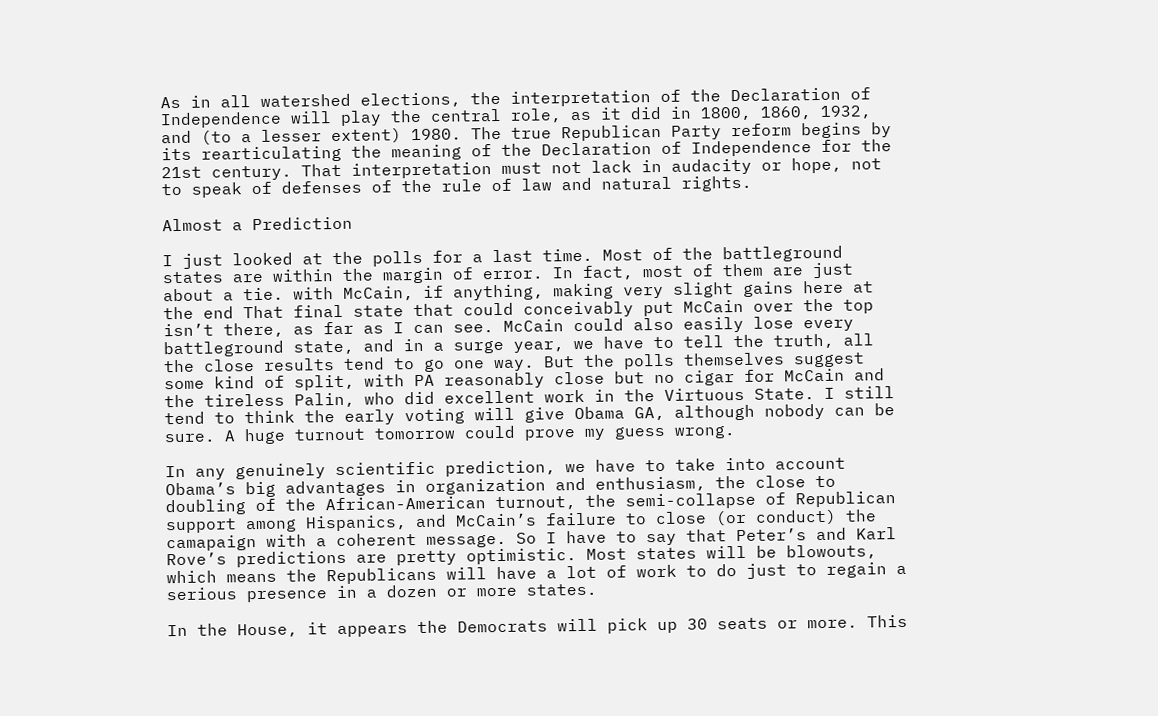As in all watershed elections, the interpretation of the Declaration of Independence will play the central role, as it did in 1800, 1860, 1932, and (to a lesser extent) 1980. The true Republican Party reform begins by its rearticulating the meaning of the Declaration of Independence for the 21st century. That interpretation must not lack in audacity or hope, not to speak of defenses of the rule of law and natural rights.

Almost a Prediction

I just looked at the polls for a last time. Most of the battleground states are within the margin of error. In fact, most of them are just about a tie. with McCain, if anything, making very slight gains here at the end That final state that could conceivably put McCain over the top isn’t there, as far as I can see. McCain could also easily lose every battleground state, and in a surge year, we have to tell the truth, all the close results tend to go one way. But the polls themselves suggest some kind of split, with PA reasonably close but no cigar for McCain and the tireless Palin, who did excellent work in the Virtuous State. I still tend to think the early voting will give Obama GA, although nobody can be sure. A huge turnout tomorrow could prove my guess wrong.

In any genuinely scientific prediction, we have to take into account Obama’s big advantages in organization and enthusiasm, the close to doubling of the African-American turnout, the semi-collapse of Republican support among Hispanics, and McCain’s failure to close (or conduct) the camapaign with a coherent message. So I have to say that Peter’s and Karl Rove’s predictions are pretty optimistic. Most states will be blowouts, which means the Republicans will have a lot of work to do just to regain a serious presence in a dozen or more states.

In the House, it appears the Democrats will pick up 30 seats or more. This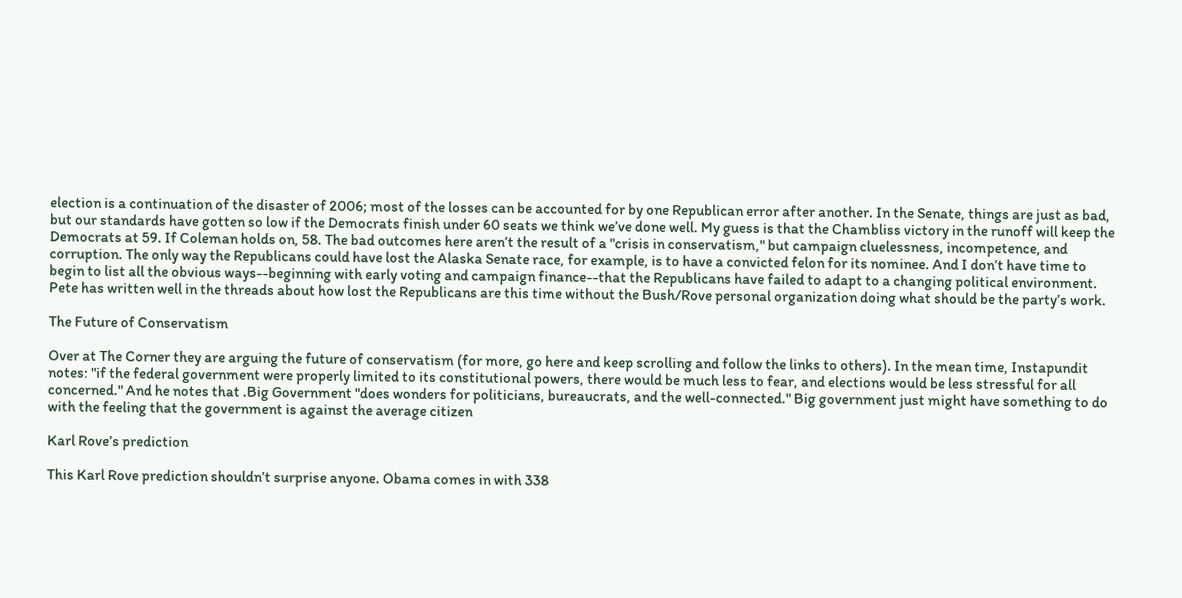election is a continuation of the disaster of 2006; most of the losses can be accounted for by one Republican error after another. In the Senate, things are just as bad, but our standards have gotten so low if the Democrats finish under 60 seats we think we’ve done well. My guess is that the Chambliss victory in the runoff will keep the Democrats at 59. If Coleman holds on, 58. The bad outcomes here aren’t the result of a "crisis in conservatism," but campaign cluelessness, incompetence, and corruption. The only way the Republicans could have lost the Alaska Senate race, for example, is to have a convicted felon for its nominee. And I don’t have time to begin to list all the obvious ways--beginning with early voting and campaign finance--that the Republicans have failed to adapt to a changing political environment. Pete has written well in the threads about how lost the Republicans are this time without the Bush/Rove personal organization doing what should be the party’s work.

The Future of Conservatism

Over at The Corner they are arguing the future of conservatism (for more, go here and keep scrolling and follow the links to others). In the mean time, Instapundit notes: "if the federal government were properly limited to its constitutional powers, there would be much less to fear, and elections would be less stressful for all concerned." And he notes that .Big Government "does wonders for politicians, bureaucrats, and the well-connected." Big government just might have something to do with the feeling that the government is against the average citizen

Karl Rove’s prediction

This Karl Rove prediction shouldn’t surprise anyone. Obama comes in with 338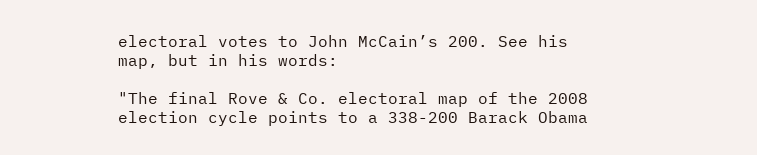electoral votes to John McCain’s 200. See his map, but in his words:

"The final Rove & Co. electoral map of the 2008 election cycle points to a 338-200 Barack Obama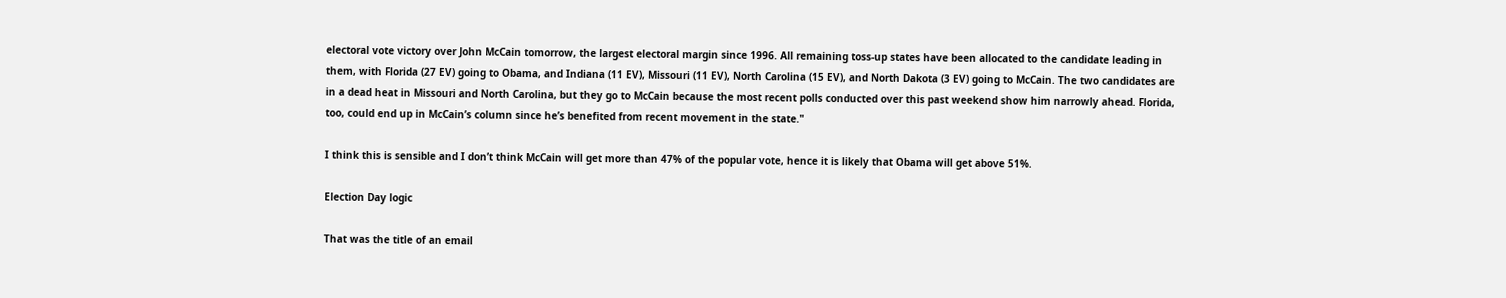electoral vote victory over John McCain tomorrow, the largest electoral margin since 1996. All remaining toss-up states have been allocated to the candidate leading in them, with Florida (27 EV) going to Obama, and Indiana (11 EV), Missouri (11 EV), North Carolina (15 EV), and North Dakota (3 EV) going to McCain. The two candidates are in a dead heat in Missouri and North Carolina, but they go to McCain because the most recent polls conducted over this past weekend show him narrowly ahead. Florida, too, could end up in McCain’s column since he’s benefited from recent movement in the state."

I think this is sensible and I don’t think McCain will get more than 47% of the popular vote, hence it is likely that Obama will get above 51%.

Election Day logic

That was the title of an email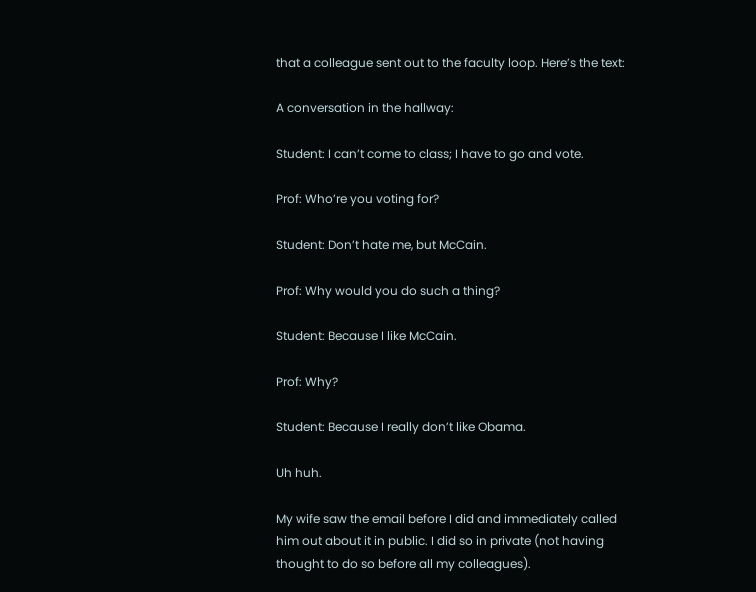that a colleague sent out to the faculty loop. Here’s the text:

A conversation in the hallway:

Student: I can’t come to class; I have to go and vote.

Prof: Who’re you voting for?

Student: Don’t hate me, but McCain.

Prof: Why would you do such a thing?

Student: Because I like McCain.

Prof: Why?

Student: Because I really don’t like Obama.

Uh huh.

My wife saw the email before I did and immediately called him out about it in public. I did so in private (not having thought to do so before all my colleagues).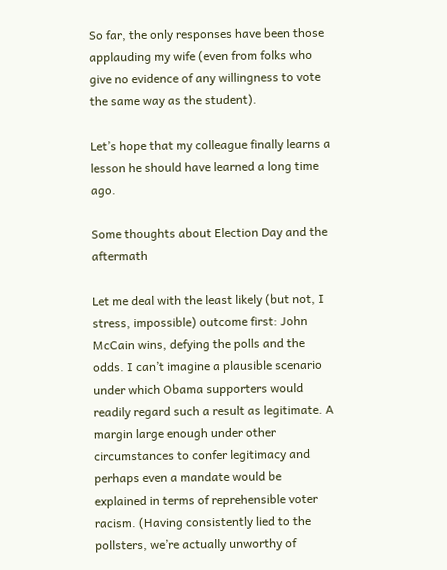So far, the only responses have been those applauding my wife (even from folks who give no evidence of any willingness to vote the same way as the student).

Let’s hope that my colleague finally learns a lesson he should have learned a long time ago.

Some thoughts about Election Day and the aftermath

Let me deal with the least likely (but not, I stress, impossible) outcome first: John McCain wins, defying the polls and the odds. I can’t imagine a plausible scenario under which Obama supporters would readily regard such a result as legitimate. A margin large enough under other circumstances to confer legitimacy and perhaps even a mandate would be explained in terms of reprehensible voter racism. (Having consistently lied to the pollsters, we’re actually unworthy of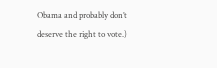Obama and probably don’t deserve the right to vote.)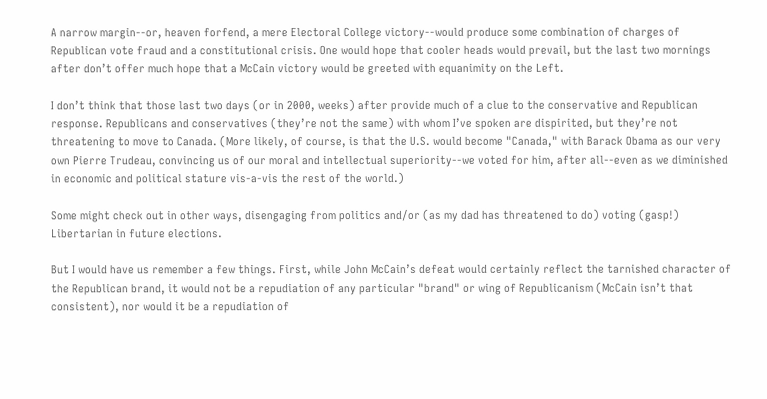A narrow margin--or, heaven forfend, a mere Electoral College victory--would produce some combination of charges of Republican vote fraud and a constitutional crisis. One would hope that cooler heads would prevail, but the last two mornings after don’t offer much hope that a McCain victory would be greeted with equanimity on the Left.

I don’t think that those last two days (or in 2000, weeks) after provide much of a clue to the conservative and Republican response. Republicans and conservatives (they’re not the same) with whom I’ve spoken are dispirited, but they’re not threatening to move to Canada. (More likely, of course, is that the U.S. would become "Canada," with Barack Obama as our very own Pierre Trudeau, convincing us of our moral and intellectual superiority--we voted for him, after all--even as we diminished in economic and political stature vis-a-vis the rest of the world.)

Some might check out in other ways, disengaging from politics and/or (as my dad has threatened to do) voting (gasp!) Libertarian in future elections.

But I would have us remember a few things. First, while John McCain’s defeat would certainly reflect the tarnished character of the Republican brand, it would not be a repudiation of any particular "brand" or wing of Republicanism (McCain isn’t that consistent), nor would it be a repudiation of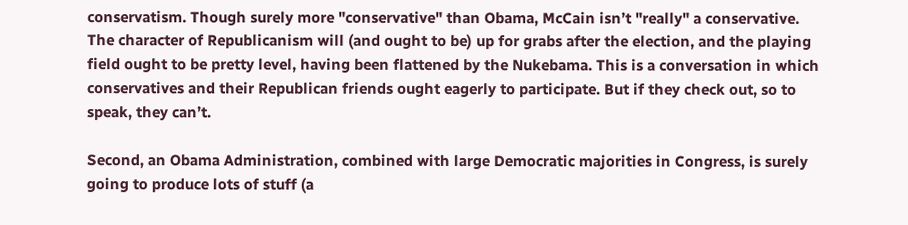conservatism. Though surely more "conservative" than Obama, McCain isn’t "really" a conservative. The character of Republicanism will (and ought to be) up for grabs after the election, and the playing field ought to be pretty level, having been flattened by the Nukebama. This is a conversation in which conservatives and their Republican friends ought eagerly to participate. But if they check out, so to speak, they can’t.

Second, an Obama Administration, combined with large Democratic majorities in Congress, is surely going to produce lots of stuff (a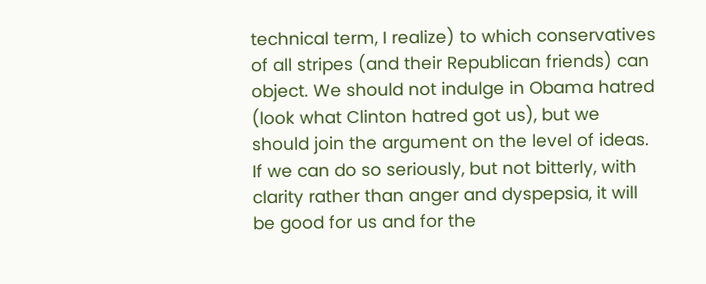technical term, I realize) to which conservatives of all stripes (and their Republican friends) can object. We should not indulge in Obama hatred (look what Clinton hatred got us), but we should join the argument on the level of ideas. If we can do so seriously, but not bitterly, with clarity rather than anger and dyspepsia, it will be good for us and for the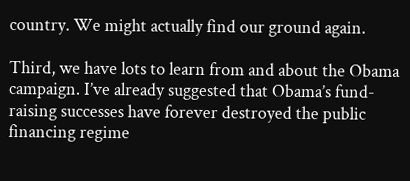country. We might actually find our ground again.

Third, we have lots to learn from and about the Obama campaign. I’ve already suggested that Obama’s fund-raising successes have forever destroyed the public financing regime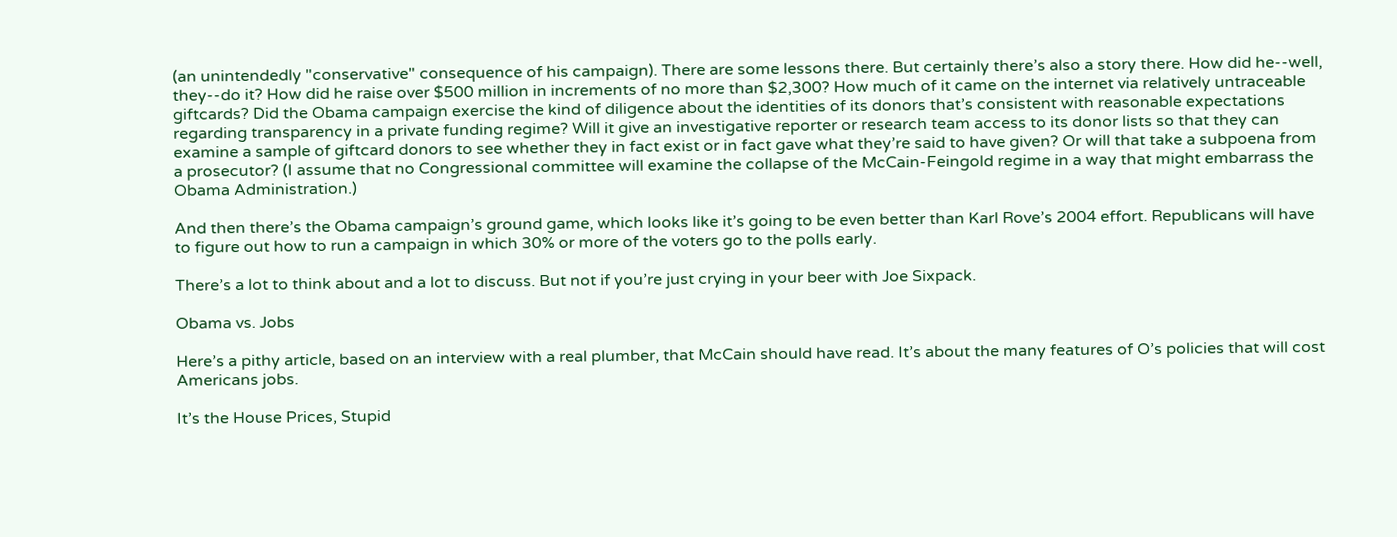(an unintendedly "conservative" consequence of his campaign). There are some lessons there. But certainly there’s also a story there. How did he--well, they--do it? How did he raise over $500 million in increments of no more than $2,300? How much of it came on the internet via relatively untraceable giftcards? Did the Obama campaign exercise the kind of diligence about the identities of its donors that’s consistent with reasonable expectations regarding transparency in a private funding regime? Will it give an investigative reporter or research team access to its donor lists so that they can examine a sample of giftcard donors to see whether they in fact exist or in fact gave what they’re said to have given? Or will that take a subpoena from a prosecutor? (I assume that no Congressional committee will examine the collapse of the McCain-Feingold regime in a way that might embarrass the Obama Administration.)

And then there’s the Obama campaign’s ground game, which looks like it’s going to be even better than Karl Rove’s 2004 effort. Republicans will have to figure out how to run a campaign in which 30% or more of the voters go to the polls early.

There’s a lot to think about and a lot to discuss. But not if you’re just crying in your beer with Joe Sixpack.

Obama vs. Jobs

Here’s a pithy article, based on an interview with a real plumber, that McCain should have read. It’s about the many features of O’s policies that will cost Americans jobs.

It’s the House Prices, Stupid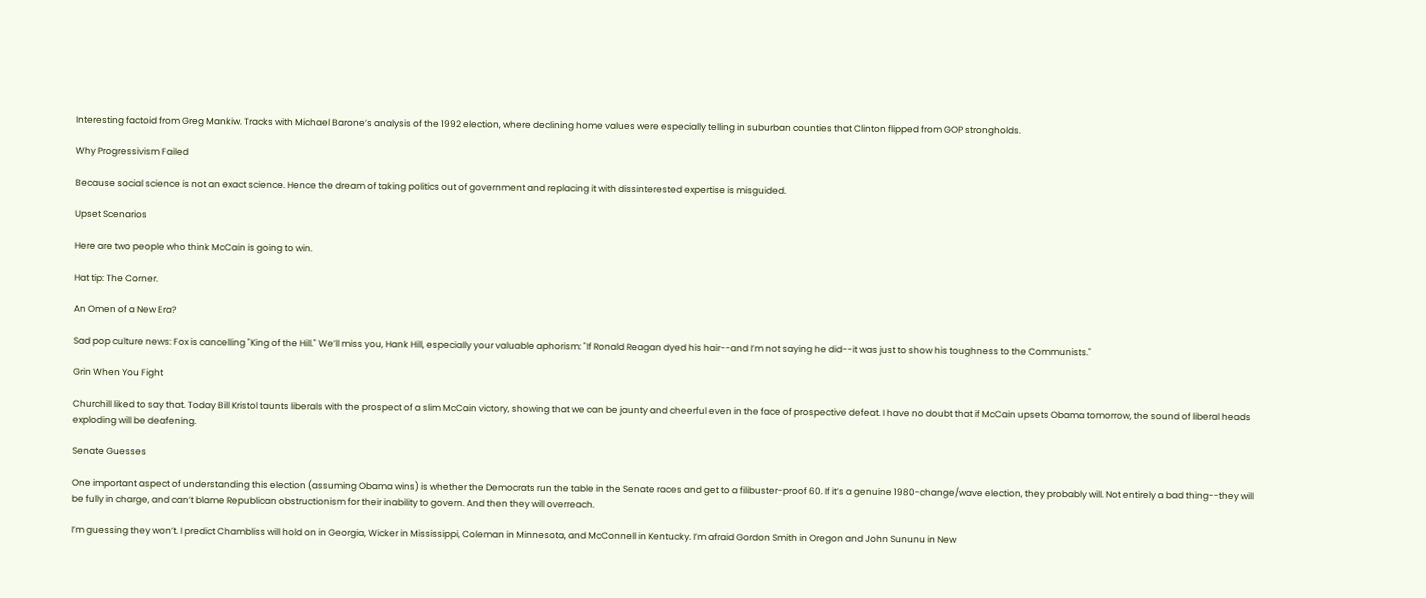Interesting factoid from Greg Mankiw. Tracks with Michael Barone’s analysis of the 1992 election, where declining home values were especially telling in suburban counties that Clinton flipped from GOP strongholds.

Why Progressivism Failed

Because social science is not an exact science. Hence the dream of taking politics out of government and replacing it with dissinterested expertise is misguided.

Upset Scenarios

Here are two people who think McCain is going to win.

Hat tip: The Corner.

An Omen of a New Era?

Sad pop culture news: Fox is cancelling "King of the Hill." We’ll miss you, Hank Hill, especially your valuable aphorism: "If Ronald Reagan dyed his hair--and I’m not saying he did--it was just to show his toughness to the Communists."

Grin When You Fight

Churchill liked to say that. Today Bill Kristol taunts liberals with the prospect of a slim McCain victory, showing that we can be jaunty and cheerful even in the face of prospective defeat. I have no doubt that if McCain upsets Obama tomorrow, the sound of liberal heads exploding will be deafening.

Senate Guesses

One important aspect of understanding this election (assuming Obama wins) is whether the Democrats run the table in the Senate races and get to a filibuster-proof 60. If it’s a genuine 1980-change/wave election, they probably will. Not entirely a bad thing--they will be fully in charge, and can’t blame Republican obstructionism for their inability to govern. And then they will overreach.

I’m guessing they won’t. I predict Chambliss will hold on in Georgia, Wicker in Mississippi, Coleman in Minnesota, and McConnell in Kentucky. I’m afraid Gordon Smith in Oregon and John Sununu in New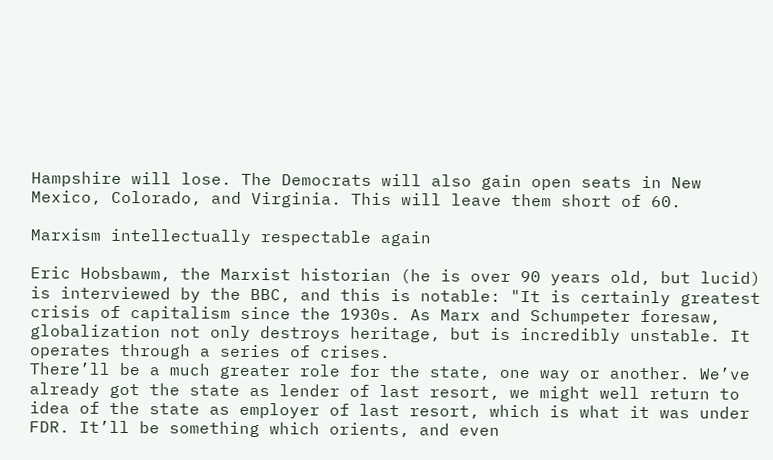Hampshire will lose. The Democrats will also gain open seats in New Mexico, Colorado, and Virginia. This will leave them short of 60.

Marxism intellectually respectable again

Eric Hobsbawm, the Marxist historian (he is over 90 years old, but lucid) is interviewed by the BBC, and this is notable: "It is certainly greatest crisis of capitalism since the 1930s. As Marx and Schumpeter foresaw, globalization not only destroys heritage, but is incredibly unstable. It operates through a series of crises.
There’ll be a much greater role for the state, one way or another. We’ve already got the state as lender of last resort, we might well return to idea of the state as employer of last resort, which is what it was under FDR. It’ll be something which orients, and even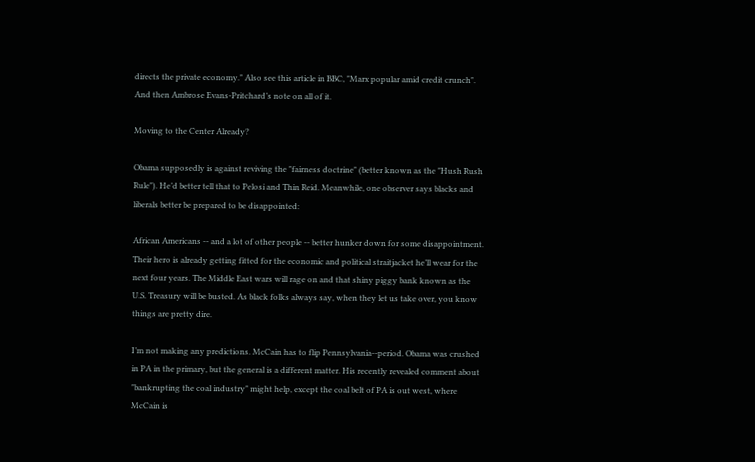directs the private economy." Also see this article in BBC, "Marx popular amid credit crunch". And then Ambrose Evans-Pritchard’s note on all of it.

Moving to the Center Already?

Obama supposedly is against reviving the "fairness doctrine" (better known as the "Hush Rush Rule"). He’d better tell that to Pelosi and Thin Reid. Meanwhile, one observer says blacks and liberals better be prepared to be disappointed:

African Americans -- and a lot of other people -- better hunker down for some disappointment. Their hero is already getting fitted for the economic and political straitjacket he’ll wear for the next four years. The Middle East wars will rage on and that shiny piggy bank known as the U.S. Treasury will be busted. As black folks always say, when they let us take over, you know things are pretty dire.

I’m not making any predictions. McCain has to flip Pennsylvania--period. Obama was crushed in PA in the primary, but the general is a different matter. His recently revealed comment about "bankrupting the coal industry" might help, except the coal belt of PA is out west, where McCain is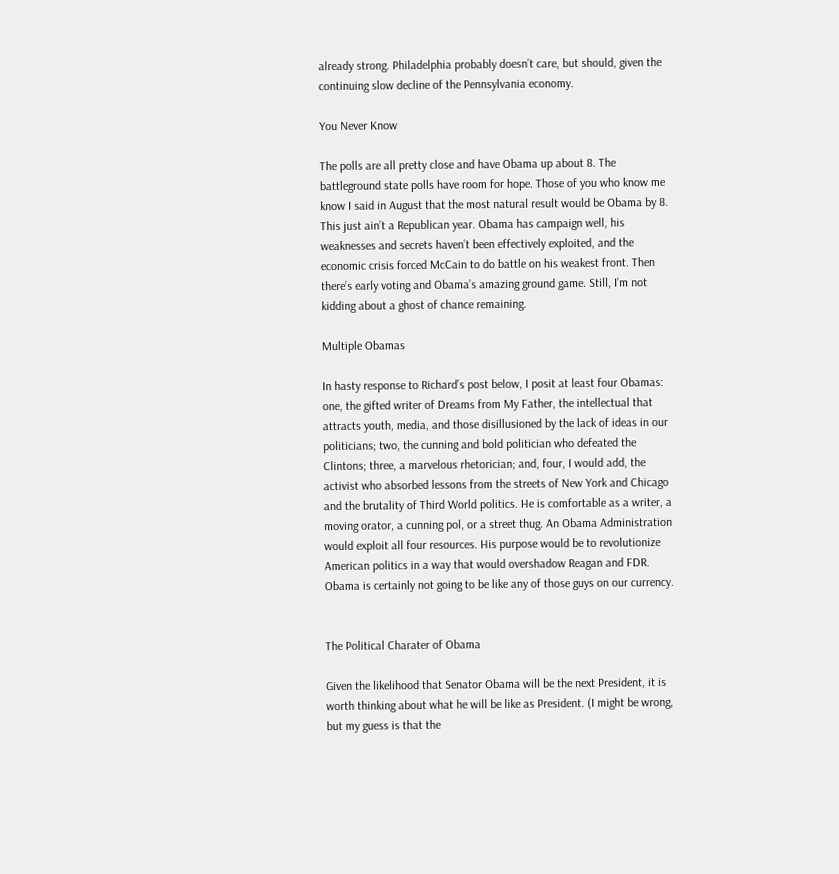already strong. Philadelphia probably doesn’t care, but should, given the continuing slow decline of the Pennsylvania economy.

You Never Know

The polls are all pretty close and have Obama up about 8. The battleground state polls have room for hope. Those of you who know me know I said in August that the most natural result would be Obama by 8. This just ain’t a Republican year. Obama has campaign well, his weaknesses and secrets haven’t been effectively exploited, and the economic crisis forced McCain to do battle on his weakest front. Then there’s early voting and Obama’s amazing ground game. Still, I’m not kidding about a ghost of chance remaining.

Multiple Obamas

In hasty response to Richard’s post below, I posit at least four Obamas: one, the gifted writer of Dreams from My Father, the intellectual that attracts youth, media, and those disillusioned by the lack of ideas in our politicians; two, the cunning and bold politician who defeated the Clintons; three, a marvelous rhetorician; and, four, I would add, the activist who absorbed lessons from the streets of New York and Chicago and the brutality of Third World politics. He is comfortable as a writer, a moving orator, a cunning pol, or a street thug. An Obama Administration would exploit all four resources. His purpose would be to revolutionize American politics in a way that would overshadow Reagan and FDR. Obama is certainly not going to be like any of those guys on our currency.


The Political Charater of Obama

Given the likelihood that Senator Obama will be the next President, it is worth thinking about what he will be like as President. (I might be wrong, but my guess is that the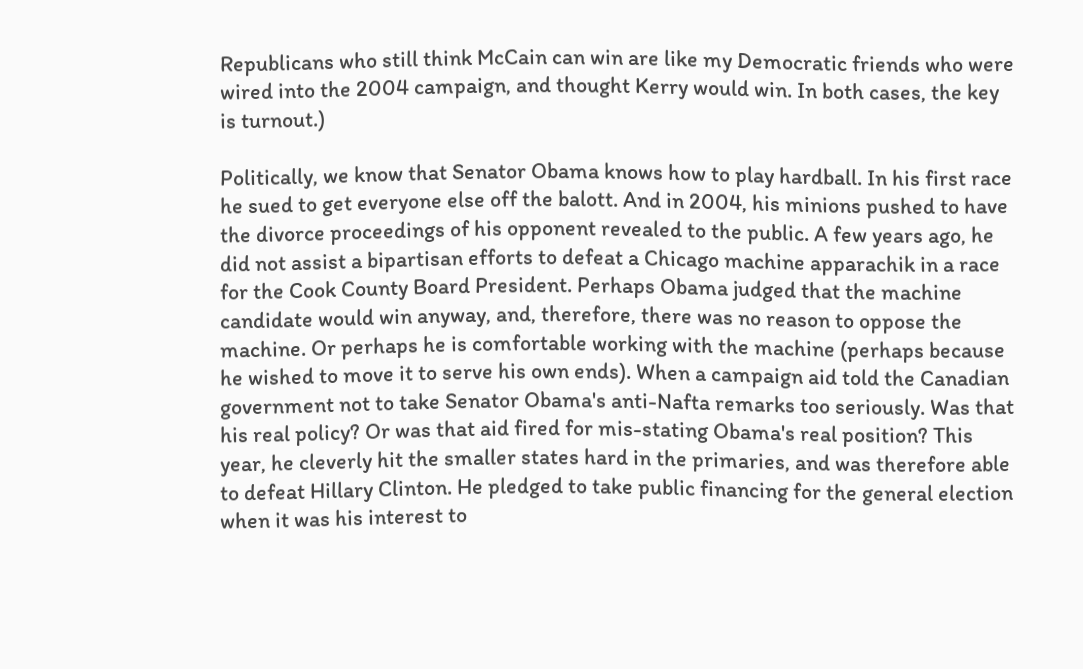Republicans who still think McCain can win are like my Democratic friends who were wired into the 2004 campaign, and thought Kerry would win. In both cases, the key is turnout.)

Politically, we know that Senator Obama knows how to play hardball. In his first race he sued to get everyone else off the balott. And in 2004, his minions pushed to have the divorce proceedings of his opponent revealed to the public. A few years ago, he did not assist a bipartisan efforts to defeat a Chicago machine apparachik in a race for the Cook County Board President. Perhaps Obama judged that the machine candidate would win anyway, and, therefore, there was no reason to oppose the machine. Or perhaps he is comfortable working with the machine (perhaps because he wished to move it to serve his own ends). When a campaign aid told the Canadian government not to take Senator Obama's anti-Nafta remarks too seriously. Was that his real policy? Or was that aid fired for mis-stating Obama's real position? This year, he cleverly hit the smaller states hard in the primaries, and was therefore able to defeat Hillary Clinton. He pledged to take public financing for the general election when it was his interest to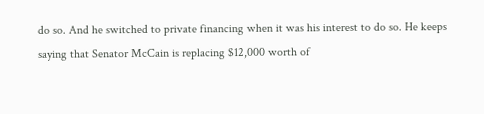do so. And he switched to private financing when it was his interest to do so. He keeps saying that Senator McCain is replacing $12,000 worth of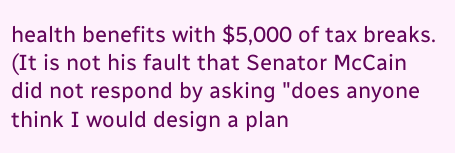health benefits with $5,000 of tax breaks. (It is not his fault that Senator McCain did not respond by asking "does anyone think I would design a plan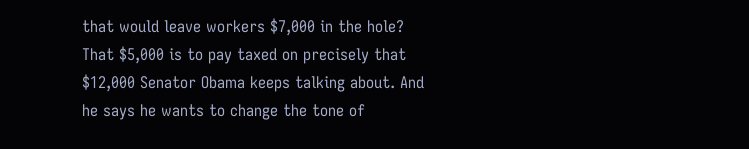that would leave workers $7,000 in the hole? That $5,000 is to pay taxed on precisely that $12,000 Senator Obama keeps talking about. And he says he wants to change the tone of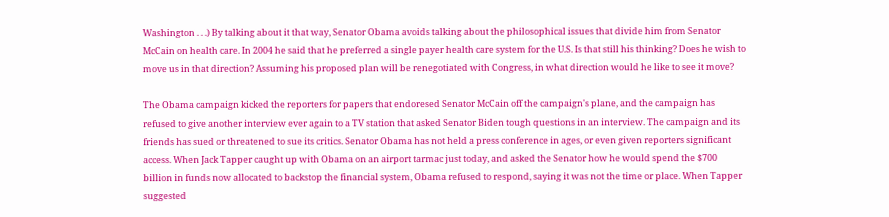Washington . . .) By talking about it that way, Senator Obama avoids talking about the philosophical issues that divide him from Senator McCain on health care. In 2004 he said that he preferred a single payer health care system for the U.S. Is that still his thinking? Does he wish to move us in that direction? Assuming his proposed plan will be renegotiated with Congress, in what direction would he like to see it move?

The Obama campaign kicked the reporters for papers that endoresed Senator McCain off the campaign's plane, and the campaign has refused to give another interview ever again to a TV station that asked Senator Biden tough questions in an interview. The campaign and its friends has sued or threatened to sue its critics. Senator Obama has not held a press conference in ages, or even given reporters significant access. When Jack Tapper caught up with Obama on an airport tarmac just today, and asked the Senator how he would spend the $700 billion in funds now allocated to backstop the financial system, Obama refused to respond, saying it was not the time or place. When Tapper suggested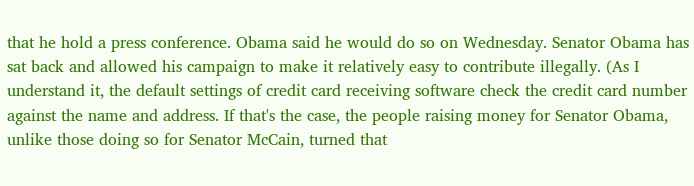that he hold a press conference. Obama said he would do so on Wednesday. Senator Obama has sat back and allowed his campaign to make it relatively easy to contribute illegally. (As I understand it, the default settings of credit card receiving software check the credit card number against the name and address. If that's the case, the people raising money for Senator Obama, unlike those doing so for Senator McCain, turned that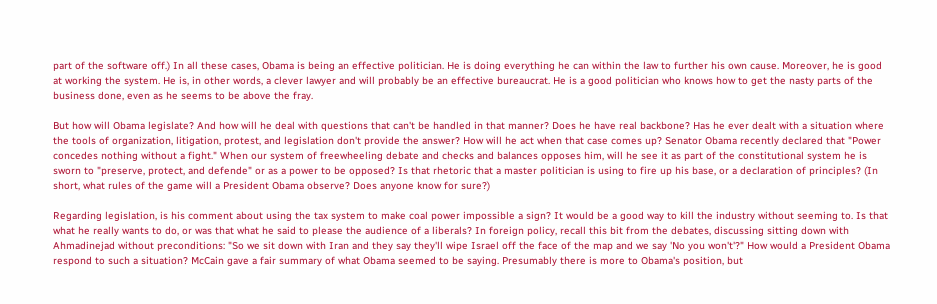part of the software off.) In all these cases, Obama is being an effective politician. He is doing everything he can within the law to further his own cause. Moreover, he is good at working the system. He is, in other words, a clever lawyer and will probably be an effective bureaucrat. He is a good politician who knows how to get the nasty parts of the business done, even as he seems to be above the fray.

But how will Obama legislate? And how will he deal with questions that can't be handled in that manner? Does he have real backbone? Has he ever dealt with a situation where the tools of organization, litigation, protest, and legislation don't provide the answer? How will he act when that case comes up? Senator Obama recently declared that "Power concedes nothing without a fight." When our system of freewheeling debate and checks and balances opposes him, will he see it as part of the constitutional system he is sworn to "preserve, protect, and defende" or as a power to be opposed? Is that rhetoric that a master politician is using to fire up his base, or a declaration of principles? (In short, what rules of the game will a President Obama observe? Does anyone know for sure?)

Regarding legislation, is his comment about using the tax system to make coal power impossible a sign? It would be a good way to kill the industry without seeming to. Is that what he really wants to do, or was that what he said to please the audience of a liberals? In foreign policy, recall this bit from the debates, discussing sitting down with Ahmadinejad without preconditions: "So we sit down with Iran and they say they'll wipe Israel off the face of the map and we say 'No you won't'?" How would a President Obama respond to such a situation? McCain gave a fair summary of what Obama seemed to be saying. Presumably there is more to Obama's position, but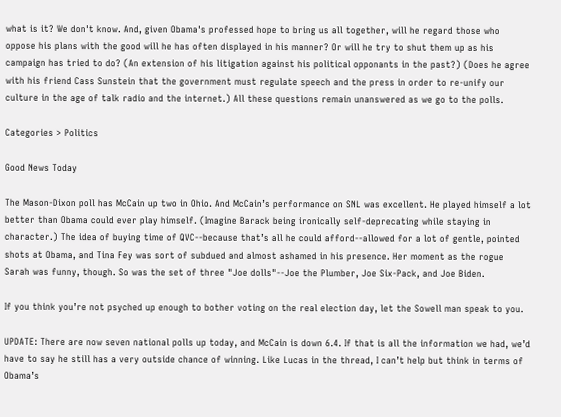what is it? We don't know. And, given Obama's professed hope to bring us all together, will he regard those who oppose his plans with the good will he has often displayed in his manner? Or will he try to shut them up as his campaign has tried to do? (An extension of his litigation against his political opponants in the past?) (Does he agree with his friend Cass Sunstein that the government must regulate speech and the press in order to re-unify our culture in the age of talk radio and the internet.) All these questions remain unanswered as we go to the polls.

Categories > Politics

Good News Today

The Mason-Dixon poll has McCain up two in Ohio. And McCain’s performance on SNL was excellent. He played himself a lot better than Obama could ever play himself. (Imagine Barack being ironically self-deprecating while staying in character.) The idea of buying time of QVC--because that’s all he could afford--allowed for a lot of gentle, pointed shots at Obama, and Tina Fey was sort of subdued and almost ashamed in his presence. Her moment as the rogue Sarah was funny, though. So was the set of three "Joe dolls"--Joe the Plumber, Joe Six-Pack, and Joe Biden.

If you think you’re not psyched up enough to bother voting on the real election day, let the Sowell man speak to you.

UPDATE: There are now seven national polls up today, and McCain is down 6.4. If that is all the information we had, we’d have to say he still has a very outside chance of winning. Like Lucas in the thread, I can’t help but think in terms of Obama’s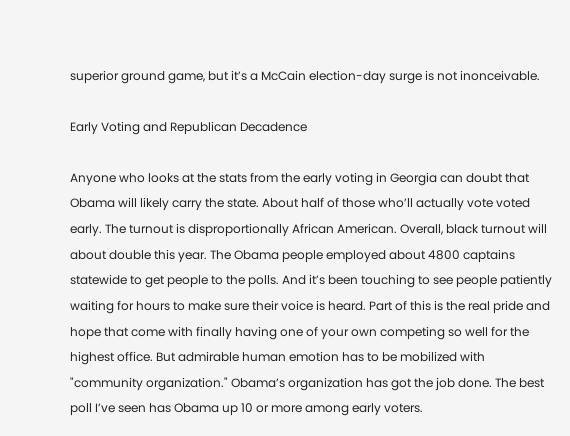superior ground game, but it’s a McCain election-day surge is not inonceivable.

Early Voting and Republican Decadence

Anyone who looks at the stats from the early voting in Georgia can doubt that Obama will likely carry the state. About half of those who’ll actually vote voted early. The turnout is disproportionally African American. Overall, black turnout will about double this year. The Obama people employed about 4800 captains statewide to get people to the polls. And it’s been touching to see people patiently waiting for hours to make sure their voice is heard. Part of this is the real pride and hope that come with finally having one of your own competing so well for the highest office. But admirable human emotion has to be mobilized with "community organization." Obama’s organization has got the job done. The best poll I’ve seen has Obama up 10 or more among early voters.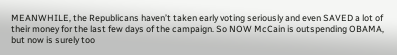MEANWHILE, the Republicans haven’t taken early voting seriously and even SAVED a lot of their money for the last few days of the campaign. So NOW McCain is outspending OBAMA, but now is surely too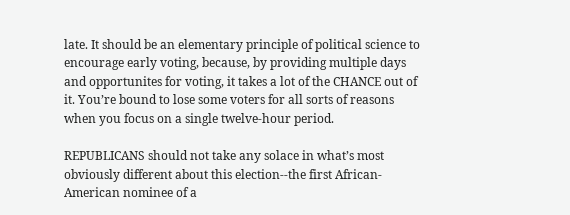late. It should be an elementary principle of political science to encourage early voting, because, by providing multiple days and opportunites for voting, it takes a lot of the CHANCE out of it. You’re bound to lose some voters for all sorts of reasons when you focus on a single twelve-hour period.

REPUBLICANS should not take any solace in what’s most obviously different about this election--the first African-American nominee of a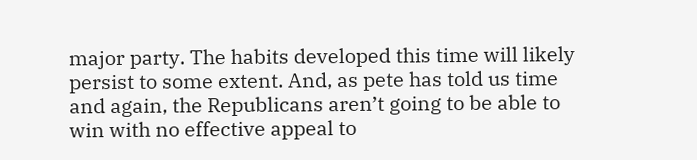major party. The habits developed this time will likely persist to some extent. And, as pete has told us time and again, the Republicans aren’t going to be able to win with no effective appeal to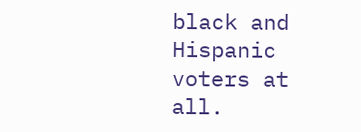black and Hispanic voters at all.